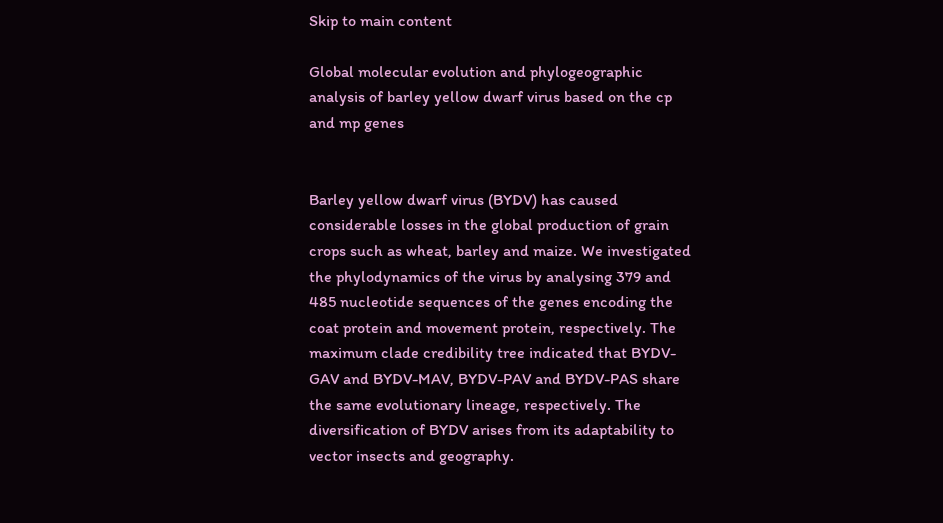Skip to main content

Global molecular evolution and phylogeographic analysis of barley yellow dwarf virus based on the cp and mp genes


Barley yellow dwarf virus (BYDV) has caused considerable losses in the global production of grain crops such as wheat, barley and maize. We investigated the phylodynamics of the virus by analysing 379 and 485 nucleotide sequences of the genes encoding the coat protein and movement protein, respectively. The maximum clade credibility tree indicated that BYDV-GAV and BYDV-MAV, BYDV-PAV and BYDV-PAS share the same evolutionary lineage, respectively. The diversification of BYDV arises from its adaptability to vector insects and geography.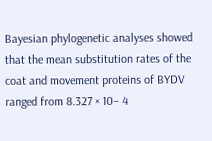Bayesian phylogenetic analyses showed that the mean substitution rates of the coat and movement proteins of BYDV ranged from 8.327 × 10− 4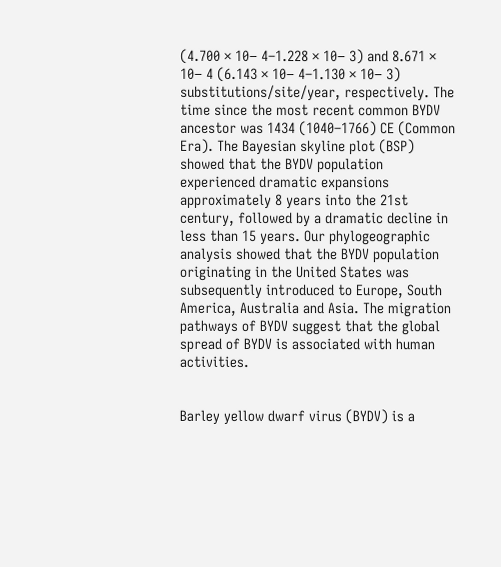(4.700 × 10− 4–1.228 × 10− 3) and 8.671 × 10− 4 (6.143 × 10− 4–1.130 × 10− 3) substitutions/site/year, respectively. The time since the most recent common BYDV ancestor was 1434 (1040–1766) CE (Common Era). The Bayesian skyline plot (BSP) showed that the BYDV population experienced dramatic expansions approximately 8 years into the 21st century, followed by a dramatic decline in less than 15 years. Our phylogeographic analysis showed that the BYDV population originating in the United States was subsequently introduced to Europe, South America, Australia and Asia. The migration pathways of BYDV suggest that the global spread of BYDV is associated with human activities.


Barley yellow dwarf virus (BYDV) is a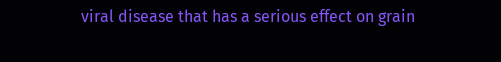viral disease that has a serious effect on grain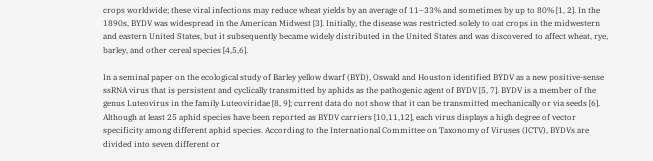crops worldwide; these viral infections may reduce wheat yields by an average of 11–33% and sometimes by up to 80% [1, 2]. In the 1890s, BYDV was widespread in the American Midwest [3]. Initially, the disease was restricted solely to oat crops in the midwestern and eastern United States, but it subsequently became widely distributed in the United States and was discovered to affect wheat, rye, barley, and other cereal species [4,5,6].

In a seminal paper on the ecological study of Barley yellow dwarf (BYD), Oswald and Houston identified BYDV as a new positive-sense ssRNA virus that is persistent and cyclically transmitted by aphids as the pathogenic agent of BYDV [5, 7]. BYDV is a member of the genus Luteovirus in the family Luteoviridae [8, 9]; current data do not show that it can be transmitted mechanically or via seeds [6]. Although at least 25 aphid species have been reported as BYDV carriers [10,11,12], each virus displays a high degree of vector specificity among different aphid species. According to the International Committee on Taxonomy of Viruses (ICTV), BYDVs are divided into seven different or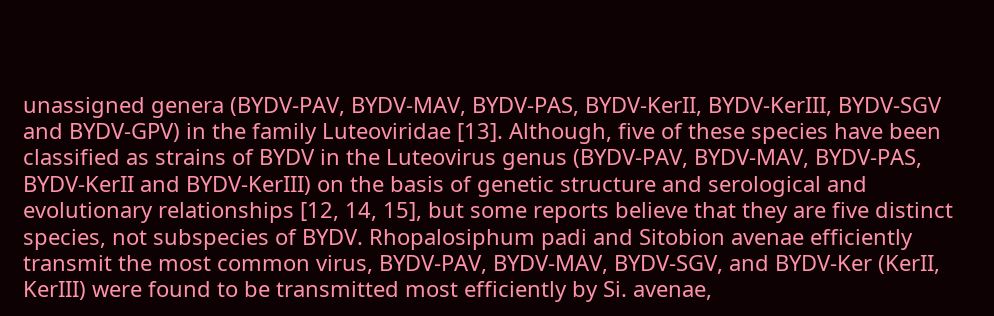unassigned genera (BYDV-PAV, BYDV-MAV, BYDV-PAS, BYDV-KerII, BYDV-KerIII, BYDV-SGV and BYDV-GPV) in the family Luteoviridae [13]. Although, five of these species have been classified as strains of BYDV in the Luteovirus genus (BYDV-PAV, BYDV-MAV, BYDV-PAS, BYDV-KerII and BYDV-KerIII) on the basis of genetic structure and serological and evolutionary relationships [12, 14, 15], but some reports believe that they are five distinct species, not subspecies of BYDV. Rhopalosiphum padi and Sitobion avenae efficiently transmit the most common virus, BYDV-PAV, BYDV-MAV, BYDV-SGV, and BYDV-Ker (KerII, KerIII) were found to be transmitted most efficiently by Si. avenae,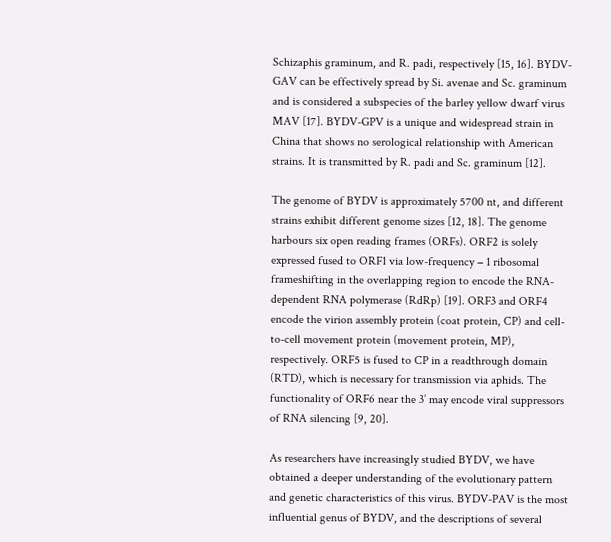Schizaphis graminum, and R. padi, respectively [15, 16]. BYDV-GAV can be effectively spread by Si. avenae and Sc. graminum and is considered a subspecies of the barley yellow dwarf virus MAV [17]. BYDV-GPV is a unique and widespread strain in China that shows no serological relationship with American strains. It is transmitted by R. padi and Sc. graminum [12].

The genome of BYDV is approximately 5700 nt, and different strains exhibit different genome sizes [12, 18]. The genome harbours six open reading frames (ORFs). ORF2 is solely expressed fused to ORF1 via low-frequency − 1 ribosomal frameshifting in the overlapping region to encode the RNA-dependent RNA polymerase (RdRp) [19]. ORF3 and ORF4 encode the virion assembly protein (coat protein, CP) and cell-to-cell movement protein (movement protein, MP), respectively. ORF5 is fused to CP in a readthrough domain (RTD), which is necessary for transmission via aphids. The functionality of ORF6 near the 3’ may encode viral suppressors of RNA silencing [9, 20].

As researchers have increasingly studied BYDV, we have obtained a deeper understanding of the evolutionary pattern and genetic characteristics of this virus. BYDV-PAV is the most influential genus of BYDV, and the descriptions of several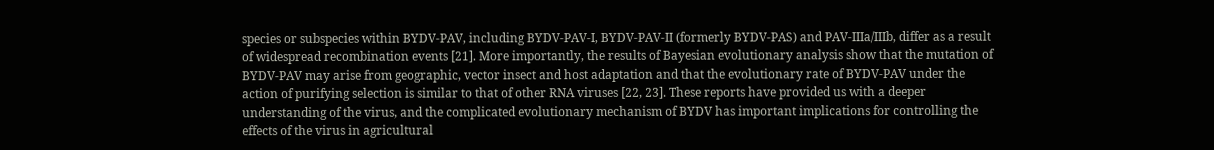species or subspecies within BYDV-PAV, including BYDV-PAV-I, BYDV-PAV-II (formerly BYDV-PAS) and PAV-IIIa/IIIb, differ as a result of widespread recombination events [21]. More importantly, the results of Bayesian evolutionary analysis show that the mutation of BYDV-PAV may arise from geographic, vector insect and host adaptation and that the evolutionary rate of BYDV-PAV under the action of purifying selection is similar to that of other RNA viruses [22, 23]. These reports have provided us with a deeper understanding of the virus, and the complicated evolutionary mechanism of BYDV has important implications for controlling the effects of the virus in agricultural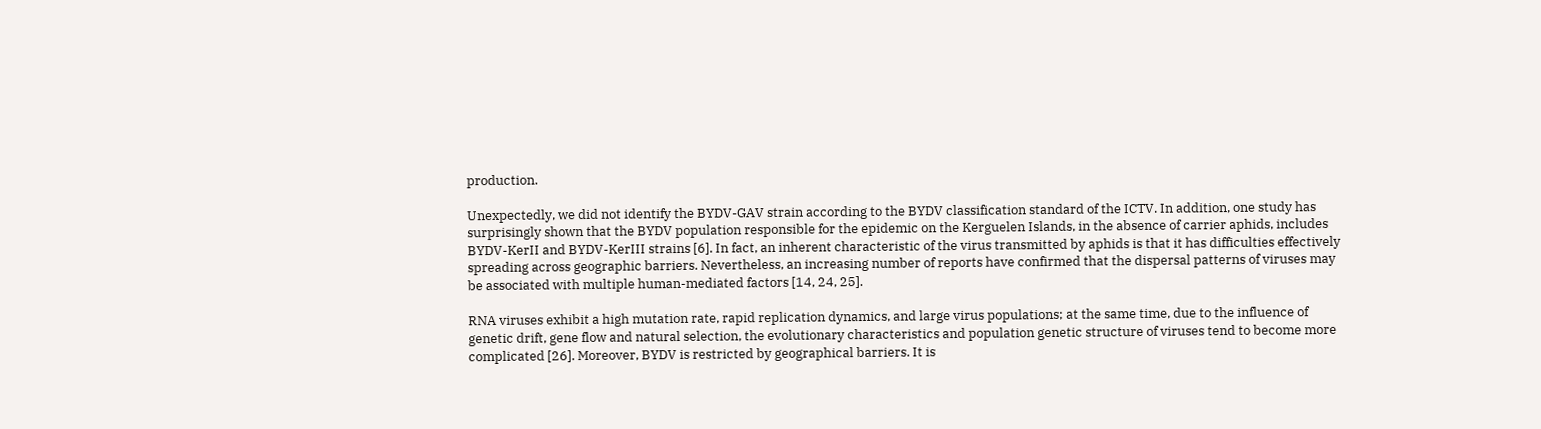production.

Unexpectedly, we did not identify the BYDV-GAV strain according to the BYDV classification standard of the ICTV. In addition, one study has surprisingly shown that the BYDV population responsible for the epidemic on the Kerguelen Islands, in the absence of carrier aphids, includes BYDV-KerII and BYDV-KerIII strains [6]. In fact, an inherent characteristic of the virus transmitted by aphids is that it has difficulties effectively spreading across geographic barriers. Nevertheless, an increasing number of reports have confirmed that the dispersal patterns of viruses may be associated with multiple human-mediated factors [14, 24, 25].

RNA viruses exhibit a high mutation rate, rapid replication dynamics, and large virus populations; at the same time, due to the influence of genetic drift, gene flow and natural selection, the evolutionary characteristics and population genetic structure of viruses tend to become more complicated [26]. Moreover, BYDV is restricted by geographical barriers. It is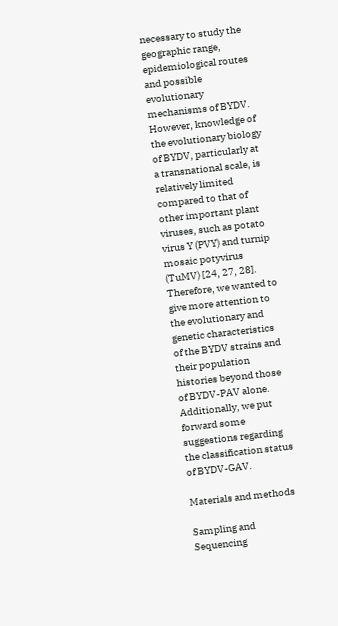necessary to study the geographic range, epidemiological routes and possible evolutionary mechanisms of BYDV. However, knowledge of the evolutionary biology of BYDV, particularly at a transnational scale, is relatively limited compared to that of other important plant viruses, such as potato virus Y (PVY) and turnip mosaic potyvirus (TuMV) [24, 27, 28]. Therefore, we wanted to give more attention to the evolutionary and genetic characteristics of the BYDV strains and their population histories beyond those of BYDV-PAV alone. Additionally, we put forward some suggestions regarding the classification status of BYDV-GAV.

Materials and methods

Sampling and Sequencing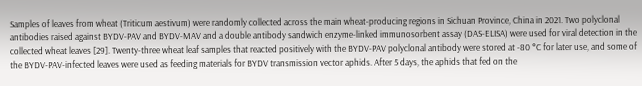Samples of leaves from wheat (Triticum aestivum) were randomly collected across the main wheat-producing regions in Sichuan Province, China in 2021. Two polyclonal antibodies raised against BYDV-PAV and BYDV-MAV and a double antibody sandwich enzyme-linked immunosorbent assay (DAS-ELISA) were used for viral detection in the collected wheat leaves [29]. Twenty-three wheat leaf samples that reacted positively with the BYDV-PAV polyclonal antibody were stored at -80 °C for later use, and some of the BYDV-PAV-infected leaves were used as feeding materials for BYDV transmission vector aphids. After 5 days, the aphids that fed on the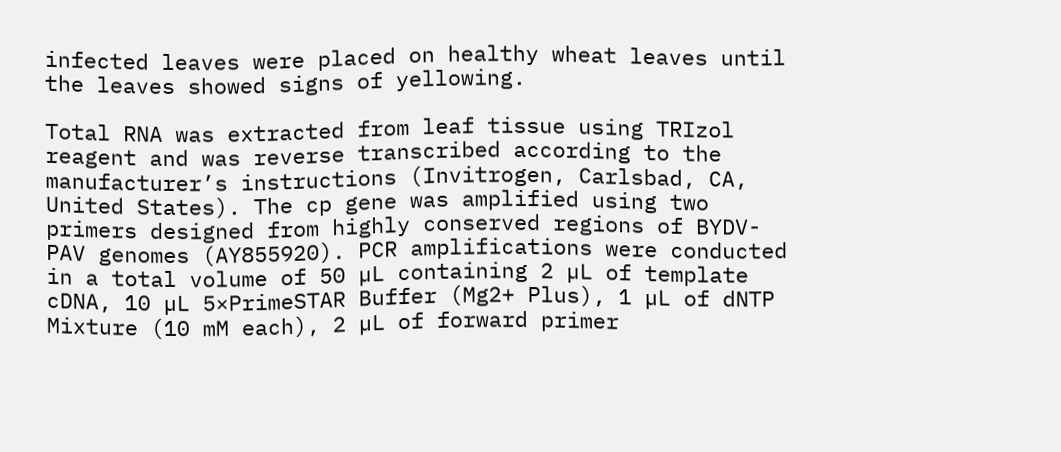infected leaves were placed on healthy wheat leaves until the leaves showed signs of yellowing.

Total RNA was extracted from leaf tissue using TRIzol reagent and was reverse transcribed according to the manufacturer’s instructions (Invitrogen, Carlsbad, CA, United States). The cp gene was amplified using two primers designed from highly conserved regions of BYDV-PAV genomes (AY855920). PCR amplifications were conducted in a total volume of 50 µL containing 2 µL of template cDNA, 10 µL 5×PrimeSTAR Buffer (Mg2+ Plus), 1 µL of dNTP Mixture (10 mM each), 2 µL of forward primer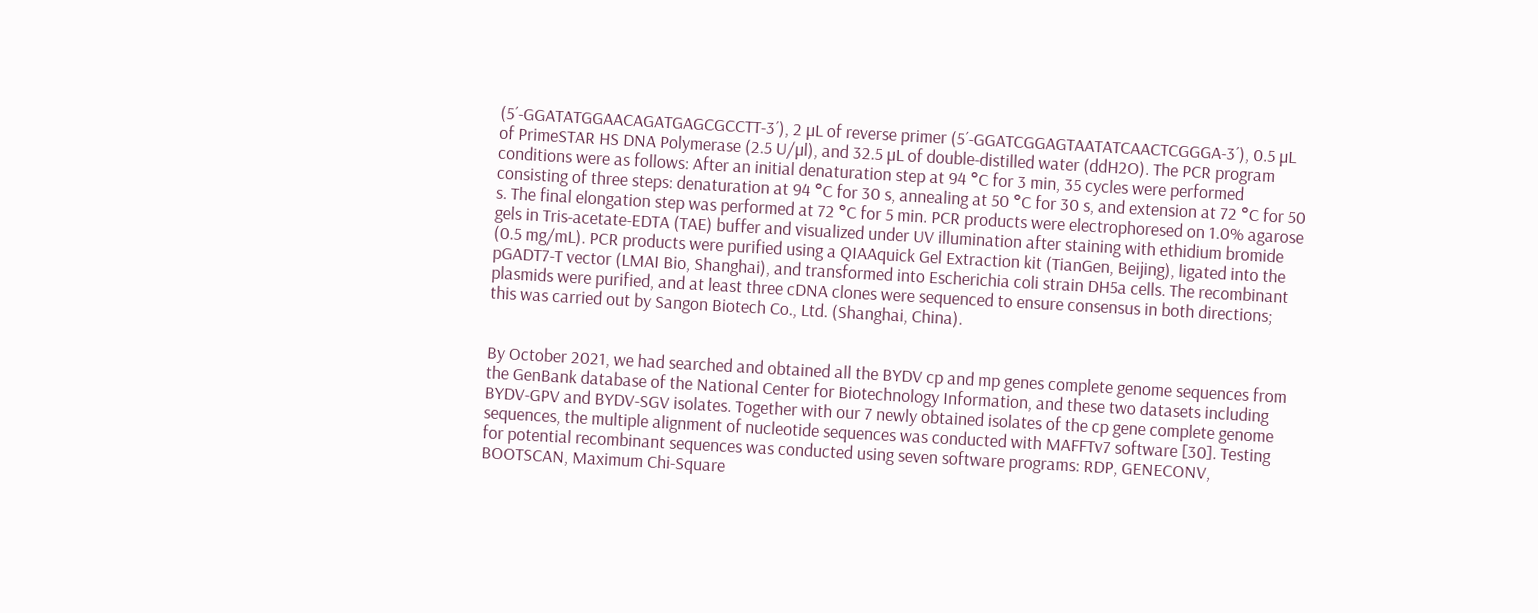(5´-GGATATGGAACAGATGAGCGCCTT-3´), 2 µL of reverse primer (5´-GGATCGGAGTAATATCAACTCGGGA-3´), 0.5 µL of PrimeSTAR HS DNA Polymerase (2.5 U/µl), and 32.5 µL of double-distilled water (ddH2O). The PCR program conditions were as follows: After an initial denaturation step at 94 °C for 3 min, 35 cycles were performed consisting of three steps: denaturation at 94 °C for 30 s, annealing at 50 °C for 30 s, and extension at 72 °C for 50 s. The final elongation step was performed at 72 °C for 5 min. PCR products were electrophoresed on 1.0% agarose gels in Tris-acetate-EDTA (TAE) buffer and visualized under UV illumination after staining with ethidium bromide (0.5 mg/mL). PCR products were purified using a QIAAquick Gel Extraction kit (TianGen, Beijing), ligated into the pGADT7-T vector (LMAI Bio, Shanghai), and transformed into Escherichia coli strain DH5a cells. The recombinant plasmids were purified, and at least three cDNA clones were sequenced to ensure consensus in both directions; this was carried out by Sangon Biotech Co., Ltd. (Shanghai, China).


By October 2021, we had searched and obtained all the BYDV cp and mp genes complete genome sequences from the GenBank database of the National Center for Biotechnology Information, and these two datasets including BYDV-GPV and BYDV-SGV isolates. Together with our 7 newly obtained isolates of the cp gene complete genome sequences, the multiple alignment of nucleotide sequences was conducted with MAFFTv7 software [30]. Testing for potential recombinant sequences was conducted using seven software programs: RDP, GENECONV, BOOTSCAN, Maximum Chi-Square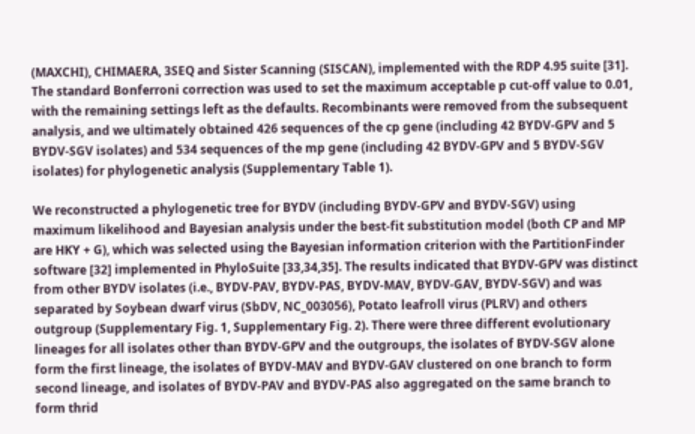(MAXCHI), CHIMAERA, 3SEQ and Sister Scanning (SISCAN), implemented with the RDP 4.95 suite [31]. The standard Bonferroni correction was used to set the maximum acceptable p cut-off value to 0.01, with the remaining settings left as the defaults. Recombinants were removed from the subsequent analysis, and we ultimately obtained 426 sequences of the cp gene (including 42 BYDV-GPV and 5 BYDV-SGV isolates) and 534 sequences of the mp gene (including 42 BYDV-GPV and 5 BYDV-SGV isolates) for phylogenetic analysis (Supplementary Table 1).

We reconstructed a phylogenetic tree for BYDV (including BYDV-GPV and BYDV-SGV) using maximum likelihood and Bayesian analysis under the best-fit substitution model (both CP and MP are HKY + G), which was selected using the Bayesian information criterion with the PartitionFinder software [32] implemented in PhyloSuite [33,34,35]. The results indicated that BYDV-GPV was distinct from other BYDV isolates (i.e., BYDV-PAV, BYDV-PAS, BYDV-MAV, BYDV-GAV, BYDV-SGV) and was separated by Soybean dwarf virus (SbDV, NC_003056), Potato leafroll virus (PLRV) and others outgroup (Supplementary Fig. 1, Supplementary Fig. 2). There were three different evolutionary lineages for all isolates other than BYDV-GPV and the outgroups, the isolates of BYDV-SGV alone form the first lineage, the isolates of BYDV-MAV and BYDV-GAV clustered on one branch to form second lineage, and isolates of BYDV-PAV and BYDV-PAS also aggregated on the same branch to form thrid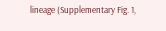lineage (Supplementary Fig. 1,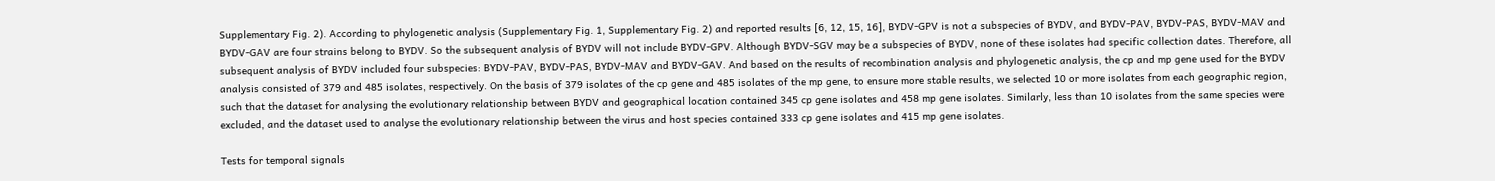Supplementary Fig. 2). According to phylogenetic analysis (Supplementary Fig. 1, Supplementary Fig. 2) and reported results [6, 12, 15, 16], BYDV-GPV is not a subspecies of BYDV, and BYDV-PAV, BYDV-PAS, BYDV-MAV and BYDV-GAV are four strains belong to BYDV. So the subsequent analysis of BYDV will not include BYDV-GPV. Although BYDV-SGV may be a subspecies of BYDV, none of these isolates had specific collection dates. Therefore, all subsequent analysis of BYDV included four subspecies: BYDV-PAV, BYDV-PAS, BYDV-MAV and BYDV-GAV. And based on the results of recombination analysis and phylogenetic analysis, the cp and mp gene used for the BYDV analysis consisted of 379 and 485 isolates, respectively. On the basis of 379 isolates of the cp gene and 485 isolates of the mp gene, to ensure more stable results, we selected 10 or more isolates from each geographic region, such that the dataset for analysing the evolutionary relationship between BYDV and geographical location contained 345 cp gene isolates and 458 mp gene isolates. Similarly, less than 10 isolates from the same species were excluded, and the dataset used to analyse the evolutionary relationship between the virus and host species contained 333 cp gene isolates and 415 mp gene isolates.

Tests for temporal signals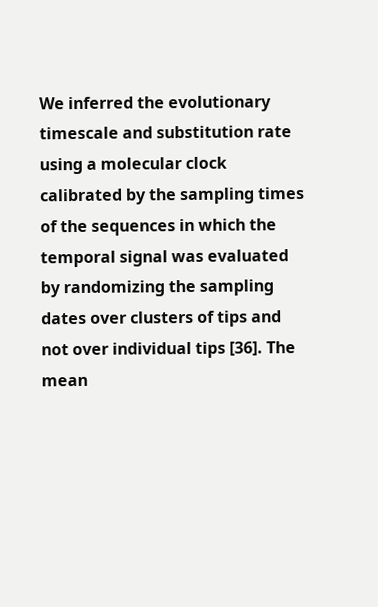We inferred the evolutionary timescale and substitution rate using a molecular clock calibrated by the sampling times of the sequences in which the temporal signal was evaluated by randomizing the sampling dates over clusters of tips and not over individual tips [36]. The mean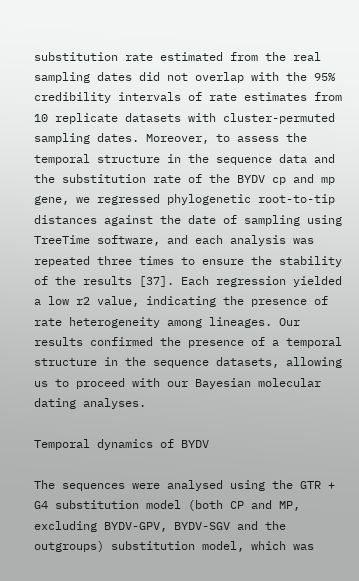substitution rate estimated from the real sampling dates did not overlap with the 95% credibility intervals of rate estimates from 10 replicate datasets with cluster-permuted sampling dates. Moreover, to assess the temporal structure in the sequence data and the substitution rate of the BYDV cp and mp gene, we regressed phylogenetic root-to-tip distances against the date of sampling using TreeTime software, and each analysis was repeated three times to ensure the stability of the results [37]. Each regression yielded a low r2 value, indicating the presence of rate heterogeneity among lineages. Our results confirmed the presence of a temporal structure in the sequence datasets, allowing us to proceed with our Bayesian molecular dating analyses.

Temporal dynamics of BYDV

The sequences were analysed using the GTR + G4 substitution model (both CP and MP, excluding BYDV-GPV, BYDV-SGV and the outgroups) substitution model, which was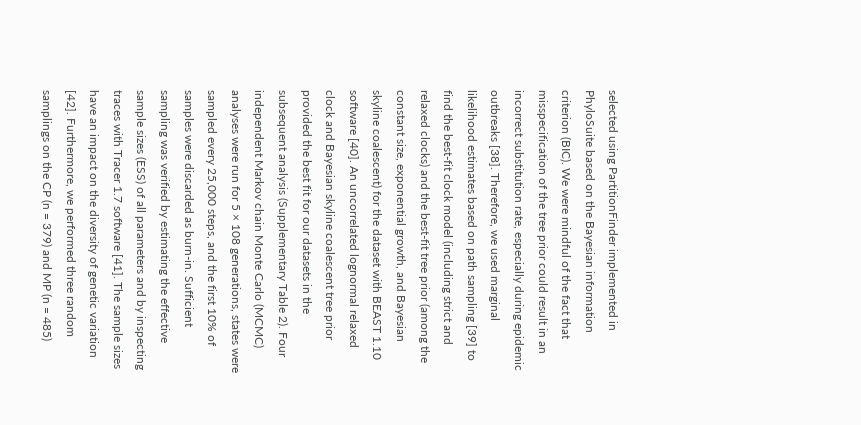selected using PartitionFinder implemented in PhyloSuite based on the Bayesian information criterion (BIC). We were mindful of the fact that misspecification of the tree prior could result in an incorrect substitution rate, especially during epidemic outbreaks [38]. Therefore, we used marginal likelihood estimates based on path sampling [39] to find the best-fit clock model (including strict and relaxed clocks) and the best-fit tree prior (among the constant size, exponential growth, and Bayesian skyline coalescent) for the dataset with BEAST 1.10 software [40]. An uncorrelated lognormal relaxed clock and Bayesian skyline coalescent tree prior provided the best fit for our datasets in the subsequent analysis (Supplementary Table 2). Four independent Markov chain Monte Carlo (MCMC) analyses were run for 5 × 108 generations, states were sampled every 25,000 steps, and the first 10% of samples were discarded as burn-in. Sufficient sampling was verified by estimating the effective sample sizes (ESS) of all parameters and by inspecting traces with Tracer 1.7 software [41]. The sample sizes have an impact on the diversity of genetic variation [42]. Furthermore, we performed three random samplings on the CP (n = 379) and MP (n = 485)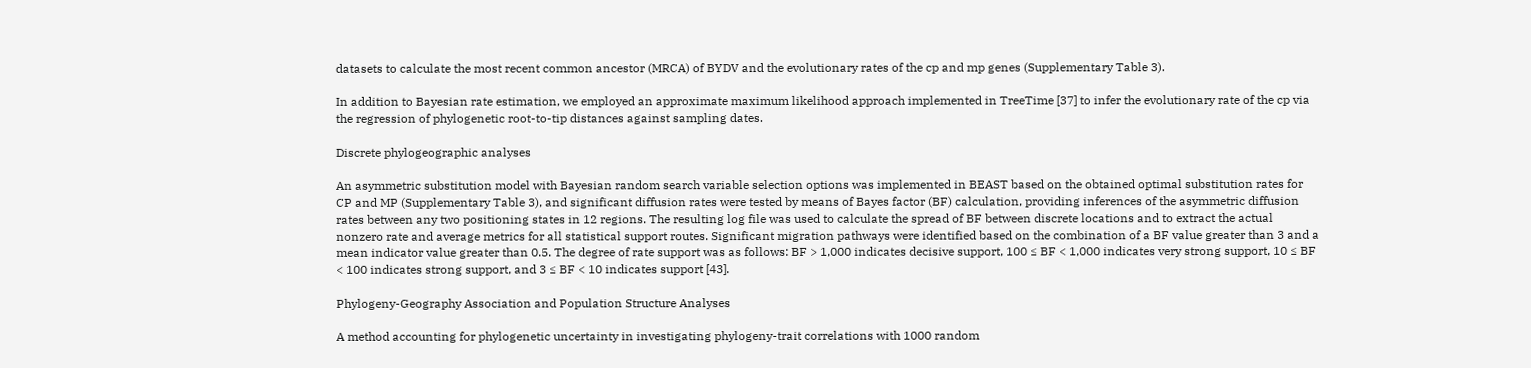datasets to calculate the most recent common ancestor (MRCA) of BYDV and the evolutionary rates of the cp and mp genes (Supplementary Table 3).

In addition to Bayesian rate estimation, we employed an approximate maximum likelihood approach implemented in TreeTime [37] to infer the evolutionary rate of the cp via the regression of phylogenetic root-to-tip distances against sampling dates.

Discrete phylogeographic analyses

An asymmetric substitution model with Bayesian random search variable selection options was implemented in BEAST based on the obtained optimal substitution rates for CP and MP (Supplementary Table 3), and significant diffusion rates were tested by means of Bayes factor (BF) calculation, providing inferences of the asymmetric diffusion rates between any two positioning states in 12 regions. The resulting log file was used to calculate the spread of BF between discrete locations and to extract the actual nonzero rate and average metrics for all statistical support routes. Significant migration pathways were identified based on the combination of a BF value greater than 3 and a mean indicator value greater than 0.5. The degree of rate support was as follows: BF > 1,000 indicates decisive support, 100 ≤ BF < 1,000 indicates very strong support, 10 ≤ BF < 100 indicates strong support, and 3 ≤ BF < 10 indicates support [43].

Phylogeny-Geography Association and Population Structure Analyses

A method accounting for phylogenetic uncertainty in investigating phylogeny-trait correlations with 1000 random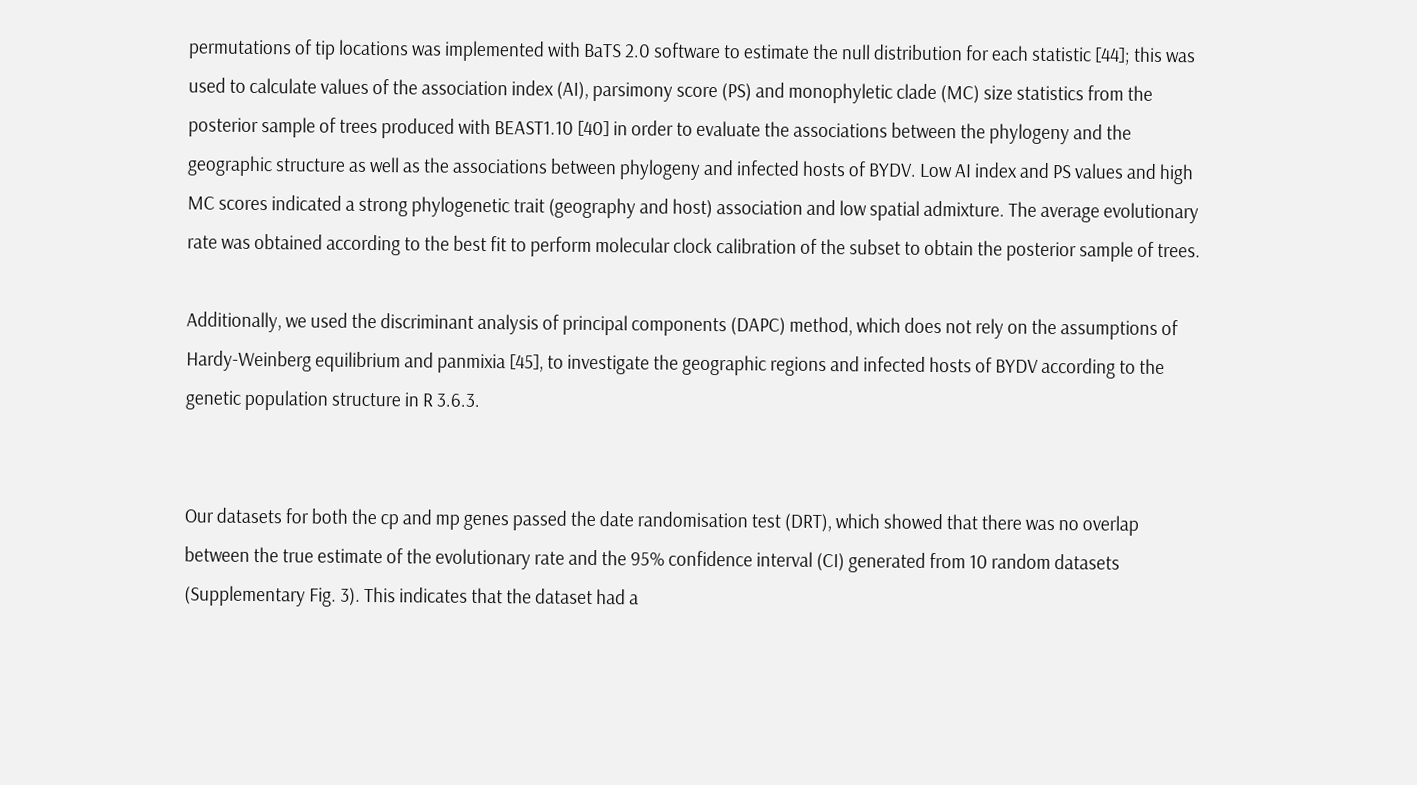permutations of tip locations was implemented with BaTS 2.0 software to estimate the null distribution for each statistic [44]; this was used to calculate values of the association index (AI), parsimony score (PS) and monophyletic clade (MC) size statistics from the posterior sample of trees produced with BEAST1.10 [40] in order to evaluate the associations between the phylogeny and the geographic structure as well as the associations between phylogeny and infected hosts of BYDV. Low AI index and PS values and high MC scores indicated a strong phylogenetic trait (geography and host) association and low spatial admixture. The average evolutionary rate was obtained according to the best fit to perform molecular clock calibration of the subset to obtain the posterior sample of trees.

Additionally, we used the discriminant analysis of principal components (DAPC) method, which does not rely on the assumptions of Hardy-Weinberg equilibrium and panmixia [45], to investigate the geographic regions and infected hosts of BYDV according to the genetic population structure in R 3.6.3.


Our datasets for both the cp and mp genes passed the date randomisation test (DRT), which showed that there was no overlap between the true estimate of the evolutionary rate and the 95% confidence interval (CI) generated from 10 random datasets (Supplementary Fig. 3). This indicates that the dataset had a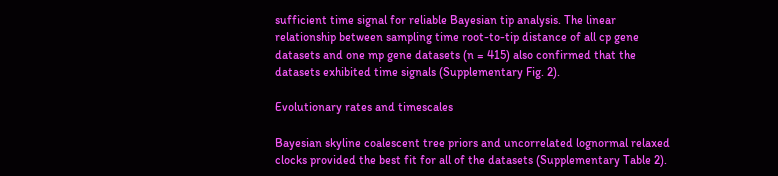sufficient time signal for reliable Bayesian tip analysis. The linear relationship between sampling time root-to-tip distance of all cp gene datasets and one mp gene datasets (n = 415) also confirmed that the datasets exhibited time signals (Supplementary Fig. 2).

Evolutionary rates and timescales

Bayesian skyline coalescent tree priors and uncorrelated lognormal relaxed clocks provided the best fit for all of the datasets (Supplementary Table 2).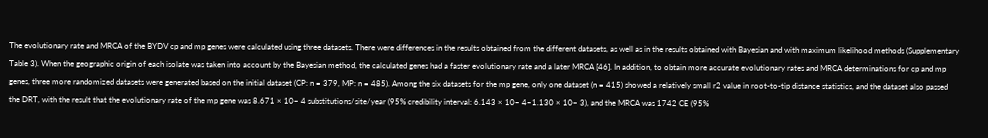The evolutionary rate and MRCA of the BYDV cp and mp genes were calculated using three datasets. There were differences in the results obtained from the different datasets, as well as in the results obtained with Bayesian and with maximum likelihood methods (Supplementary Table 3). When the geographic origin of each isolate was taken into account by the Bayesian method, the calculated genes had a faster evolutionary rate and a later MRCA [46]. In addition, to obtain more accurate evolutionary rates and MRCA determinations for cp and mp genes, three more randomized datasets were generated based on the initial dataset (CP: n = 379, MP: n = 485). Among the six datasets for the mp gene, only one dataset (n = 415) showed a relatively small r2 value in root-to-tip distance statistics, and the dataset also passed the DRT, with the result that the evolutionary rate of the mp gene was 8.671 × 10− 4 substitutions/site/year (95% credibility interval: 6.143 × 10− 4–1.130 × 10− 3), and the MRCA was 1742 CE (95%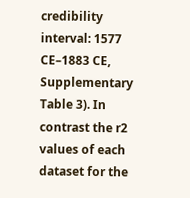credibility interval: 1577 CE–1883 CE, Supplementary Table 3). In contrast the r2 values of each dataset for the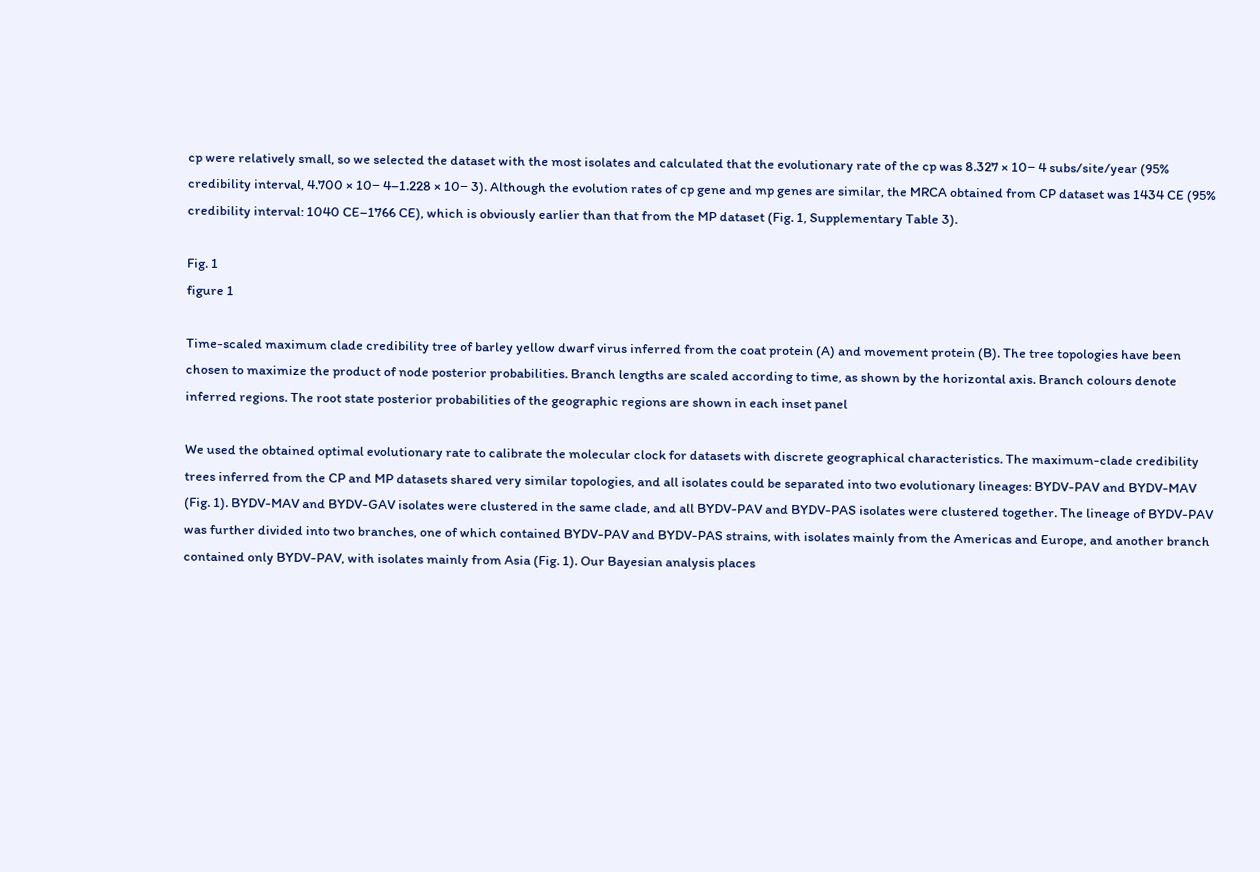cp were relatively small, so we selected the dataset with the most isolates and calculated that the evolutionary rate of the cp was 8.327 × 10− 4 subs/site/year (95% credibility interval, 4.700 × 10− 4–1.228 × 10− 3). Although the evolution rates of cp gene and mp genes are similar, the MRCA obtained from CP dataset was 1434 CE (95% credibility interval: 1040 CE–1766 CE), which is obviously earlier than that from the MP dataset (Fig. 1, Supplementary Table 3).

Fig. 1
figure 1

Time-scaled maximum clade credibility tree of barley yellow dwarf virus inferred from the coat protein (A) and movement protein (B). The tree topologies have been chosen to maximize the product of node posterior probabilities. Branch lengths are scaled according to time, as shown by the horizontal axis. Branch colours denote inferred regions. The root state posterior probabilities of the geographic regions are shown in each inset panel

We used the obtained optimal evolutionary rate to calibrate the molecular clock for datasets with discrete geographical characteristics. The maximum-clade credibility trees inferred from the CP and MP datasets shared very similar topologies, and all isolates could be separated into two evolutionary lineages: BYDV-PAV and BYDV-MAV (Fig. 1). BYDV-MAV and BYDV-GAV isolates were clustered in the same clade, and all BYDV-PAV and BYDV-PAS isolates were clustered together. The lineage of BYDV-PAV was further divided into two branches, one of which contained BYDV-PAV and BYDV-PAS strains, with isolates mainly from the Americas and Europe, and another branch contained only BYDV-PAV, with isolates mainly from Asia (Fig. 1). Our Bayesian analysis places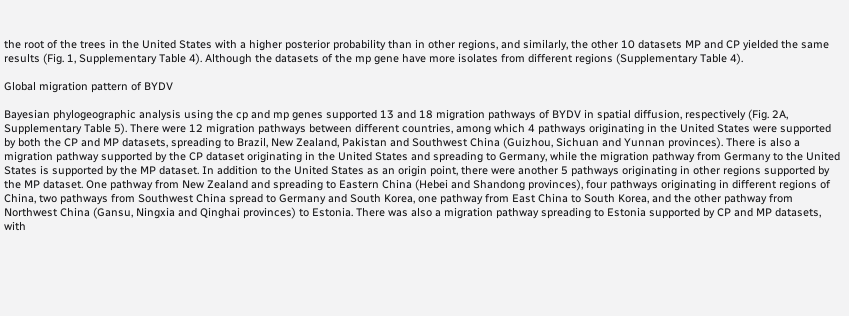the root of the trees in the United States with a higher posterior probability than in other regions, and similarly, the other 10 datasets MP and CP yielded the same results (Fig. 1, Supplementary Table 4). Although the datasets of the mp gene have more isolates from different regions (Supplementary Table 4).

Global migration pattern of BYDV

Bayesian phylogeographic analysis using the cp and mp genes supported 13 and 18 migration pathways of BYDV in spatial diffusion, respectively (Fig. 2A, Supplementary Table 5). There were 12 migration pathways between different countries, among which 4 pathways originating in the United States were supported by both the CP and MP datasets, spreading to Brazil, New Zealand, Pakistan and Southwest China (Guizhou, Sichuan and Yunnan provinces). There is also a migration pathway supported by the CP dataset originating in the United States and spreading to Germany, while the migration pathway from Germany to the United States is supported by the MP dataset. In addition to the United States as an origin point, there were another 5 pathways originating in other regions supported by the MP dataset. One pathway from New Zealand and spreading to Eastern China (Hebei and Shandong provinces), four pathways originating in different regions of China, two pathways from Southwest China spread to Germany and South Korea, one pathway from East China to South Korea, and the other pathway from Northwest China (Gansu, Ningxia and Qinghai provinces) to Estonia. There was also a migration pathway spreading to Estonia supported by CP and MP datasets, with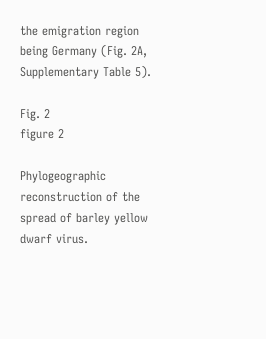the emigration region being Germany (Fig. 2A, Supplementary Table 5).

Fig. 2
figure 2

Phylogeographic reconstruction of the spread of barley yellow dwarf virus.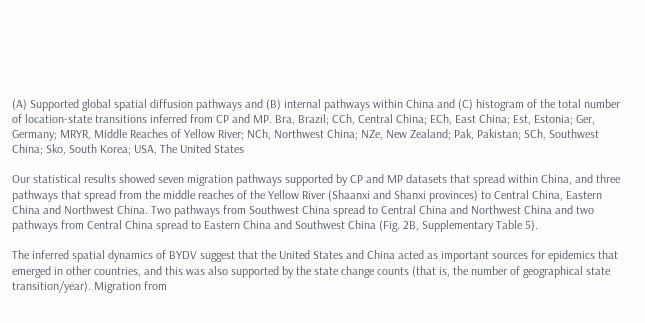(A) Supported global spatial diffusion pathways and (B) internal pathways within China and (C) histogram of the total number of location-state transitions inferred from CP and MP. Bra, Brazil; CCh, Central China; ECh, East China; Est, Estonia; Ger, Germany; MRYR, Middle Reaches of Yellow River; NCh, Northwest China; NZe, New Zealand; Pak, Pakistan; SCh, Southwest China; Sko, South Korea; USA, The United States

Our statistical results showed seven migration pathways supported by CP and MP datasets that spread within China, and three pathways that spread from the middle reaches of the Yellow River (Shaanxi and Shanxi provinces) to Central China, Eastern China and Northwest China. Two pathways from Southwest China spread to Central China and Northwest China and two pathways from Central China spread to Eastern China and Southwest China (Fig. 2B, Supplementary Table 5).

The inferred spatial dynamics of BYDV suggest that the United States and China acted as important sources for epidemics that emerged in other countries, and this was also supported by the state change counts (that is, the number of geographical state transition/year). Migration from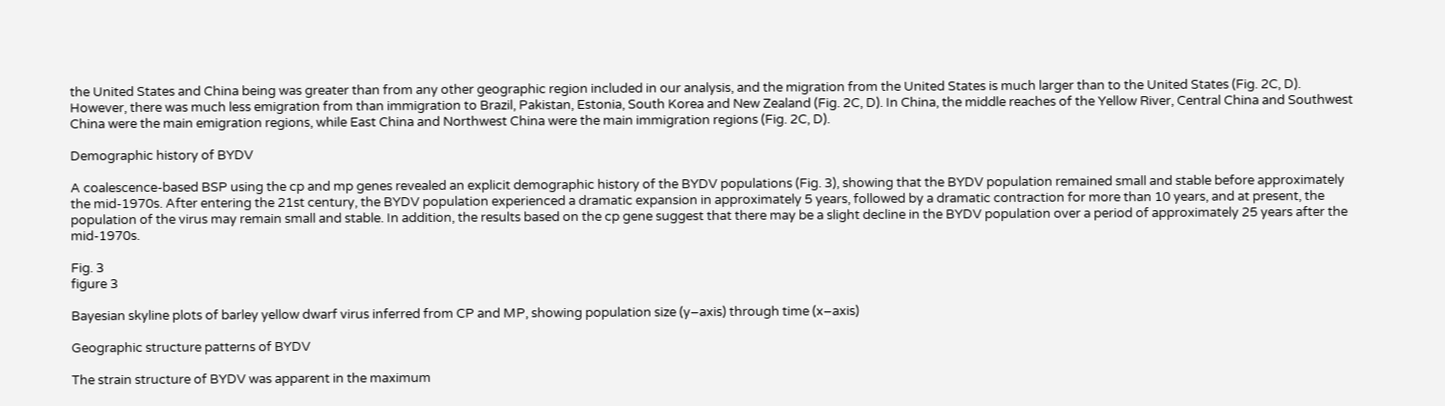the United States and China being was greater than from any other geographic region included in our analysis, and the migration from the United States is much larger than to the United States (Fig. 2C, D). However, there was much less emigration from than immigration to Brazil, Pakistan, Estonia, South Korea and New Zealand (Fig. 2C, D). In China, the middle reaches of the Yellow River, Central China and Southwest China were the main emigration regions, while East China and Northwest China were the main immigration regions (Fig. 2C, D).

Demographic history of BYDV

A coalescence-based BSP using the cp and mp genes revealed an explicit demographic history of the BYDV populations (Fig. 3), showing that the BYDV population remained small and stable before approximately the mid-1970s. After entering the 21st century, the BYDV population experienced a dramatic expansion in approximately 5 years, followed by a dramatic contraction for more than 10 years, and at present, the population of the virus may remain small and stable. In addition, the results based on the cp gene suggest that there may be a slight decline in the BYDV population over a period of approximately 25 years after the mid-1970s.

Fig. 3
figure 3

Bayesian skyline plots of barley yellow dwarf virus inferred from CP and MP, showing population size (y–axis) through time (x–axis)

Geographic structure patterns of BYDV

The strain structure of BYDV was apparent in the maximum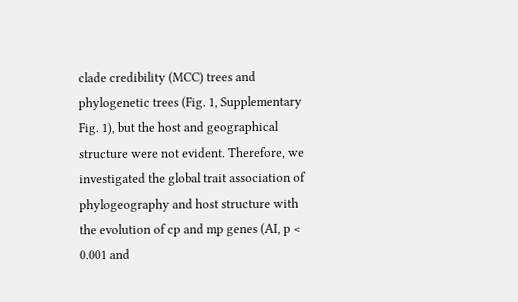clade credibility (MCC) trees and phylogenetic trees (Fig. 1, Supplementary Fig. 1), but the host and geographical structure were not evident. Therefore, we investigated the global trait association of phylogeography and host structure with the evolution of cp and mp genes (AI, p < 0.001 and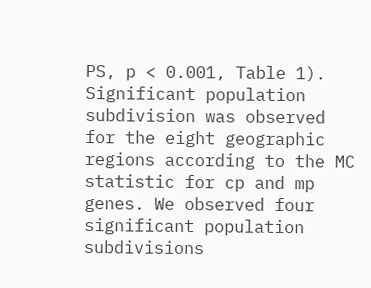PS, p < 0.001, Table 1). Significant population subdivision was observed for the eight geographic regions according to the MC statistic for cp and mp genes. We observed four significant population subdivisions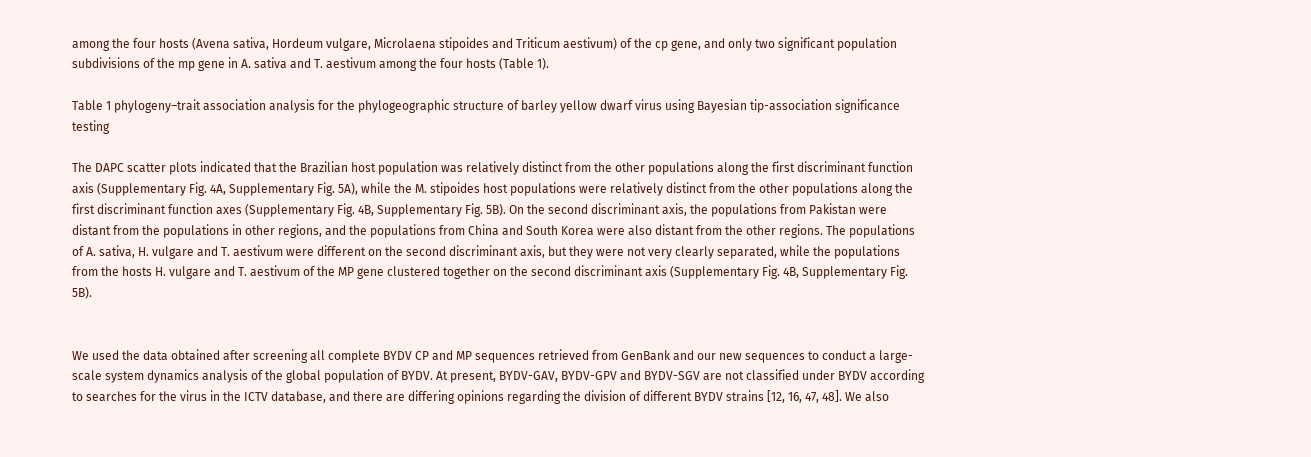among the four hosts (Avena sativa, Hordeum vulgare, Microlaena stipoides and Triticum aestivum) of the cp gene, and only two significant population subdivisions of the mp gene in A. sativa and T. aestivum among the four hosts (Table 1).

Table 1 phylogeny–trait association analysis for the phylogeographic structure of barley yellow dwarf virus using Bayesian tip-association significance testing

The DAPC scatter plots indicated that the Brazilian host population was relatively distinct from the other populations along the first discriminant function axis (Supplementary Fig. 4A, Supplementary Fig. 5A), while the M. stipoides host populations were relatively distinct from the other populations along the first discriminant function axes (Supplementary Fig. 4B, Supplementary Fig. 5B). On the second discriminant axis, the populations from Pakistan were distant from the populations in other regions, and the populations from China and South Korea were also distant from the other regions. The populations of A. sativa, H. vulgare and T. aestivum were different on the second discriminant axis, but they were not very clearly separated, while the populations from the hosts H. vulgare and T. aestivum of the MP gene clustered together on the second discriminant axis (Supplementary Fig. 4B, Supplementary Fig. 5B).


We used the data obtained after screening all complete BYDV CP and MP sequences retrieved from GenBank and our new sequences to conduct a large-scale system dynamics analysis of the global population of BYDV. At present, BYDV-GAV, BYDV-GPV and BYDV-SGV are not classified under BYDV according to searches for the virus in the ICTV database, and there are differing opinions regarding the division of different BYDV strains [12, 16, 47, 48]. We also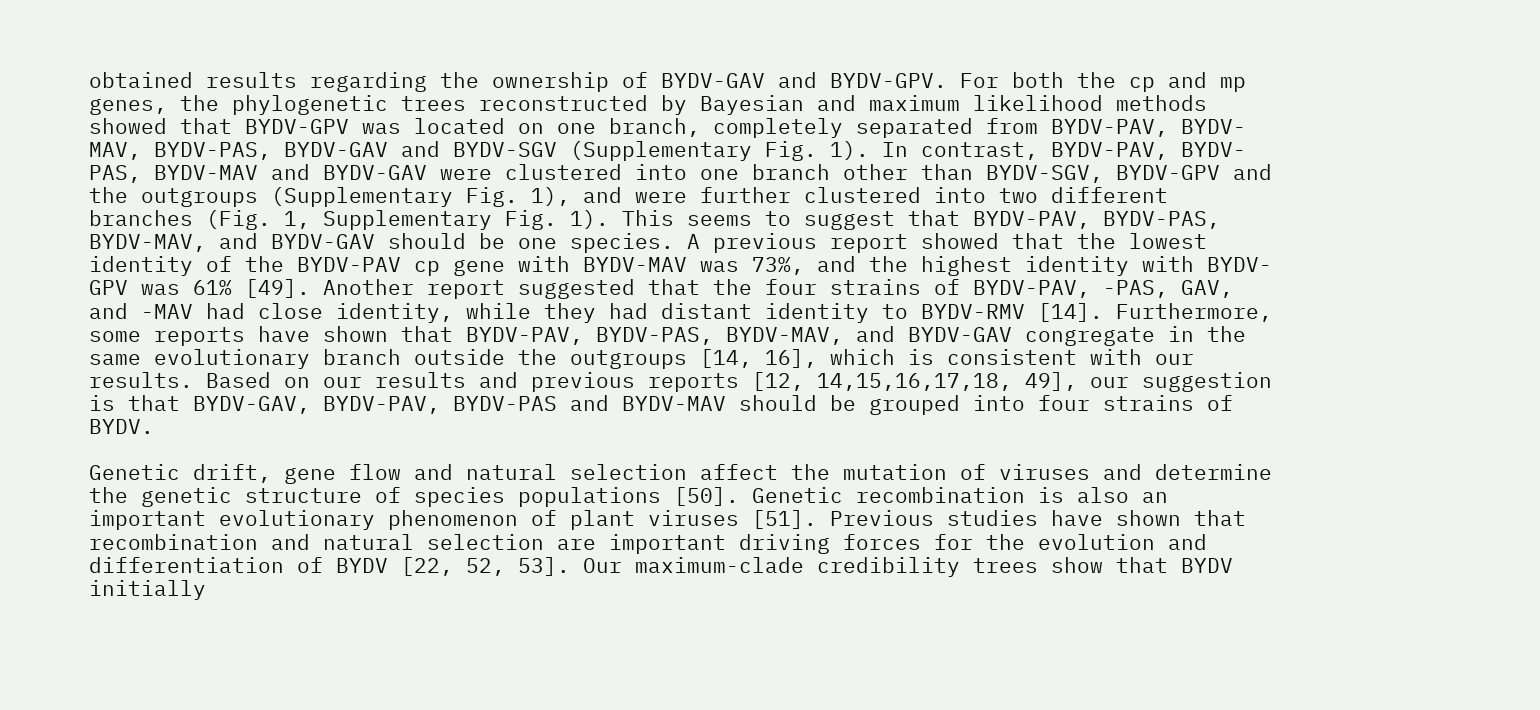obtained results regarding the ownership of BYDV-GAV and BYDV-GPV. For both the cp and mp genes, the phylogenetic trees reconstructed by Bayesian and maximum likelihood methods showed that BYDV-GPV was located on one branch, completely separated from BYDV-PAV, BYDV-MAV, BYDV-PAS, BYDV-GAV and BYDV-SGV (Supplementary Fig. 1). In contrast, BYDV-PAV, BYDV-PAS, BYDV-MAV and BYDV-GAV were clustered into one branch other than BYDV-SGV, BYDV-GPV and the outgroups (Supplementary Fig. 1), and were further clustered into two different branches (Fig. 1, Supplementary Fig. 1). This seems to suggest that BYDV-PAV, BYDV-PAS, BYDV-MAV, and BYDV-GAV should be one species. A previous report showed that the lowest identity of the BYDV-PAV cp gene with BYDV-MAV was 73%, and the highest identity with BYDV-GPV was 61% [49]. Another report suggested that the four strains of BYDV-PAV, -PAS, GAV, and -MAV had close identity, while they had distant identity to BYDV-RMV [14]. Furthermore, some reports have shown that BYDV-PAV, BYDV-PAS, BYDV-MAV, and BYDV-GAV congregate in the same evolutionary branch outside the outgroups [14, 16], which is consistent with our results. Based on our results and previous reports [12, 14,15,16,17,18, 49], our suggestion is that BYDV-GAV, BYDV-PAV, BYDV-PAS and BYDV-MAV should be grouped into four strains of BYDV.

Genetic drift, gene flow and natural selection affect the mutation of viruses and determine the genetic structure of species populations [50]. Genetic recombination is also an important evolutionary phenomenon of plant viruses [51]. Previous studies have shown that recombination and natural selection are important driving forces for the evolution and differentiation of BYDV [22, 52, 53]. Our maximum-clade credibility trees show that BYDV initially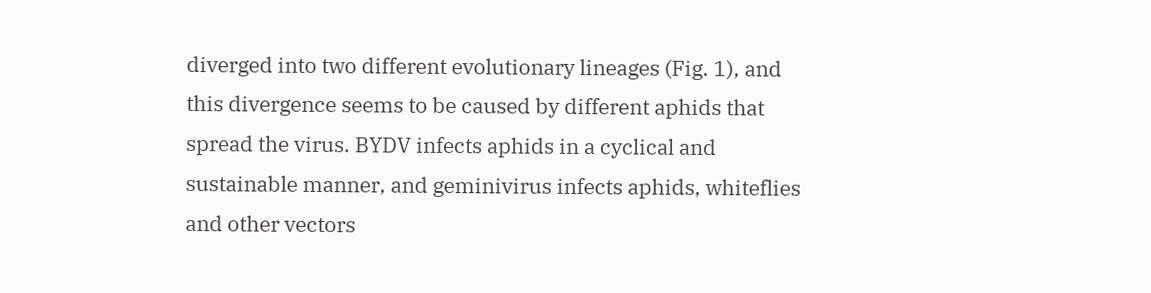diverged into two different evolutionary lineages (Fig. 1), and this divergence seems to be caused by different aphids that spread the virus. BYDV infects aphids in a cyclical and sustainable manner, and geminivirus infects aphids, whiteflies and other vectors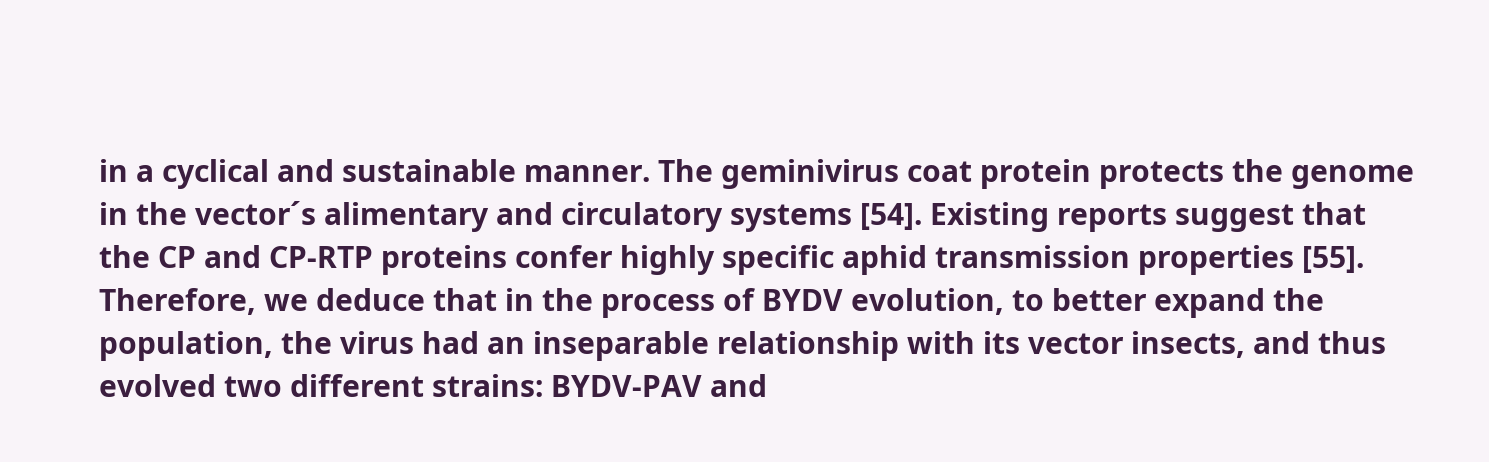in a cyclical and sustainable manner. The geminivirus coat protein protects the genome in the vector´s alimentary and circulatory systems [54]. Existing reports suggest that the CP and CP-RTP proteins confer highly specific aphid transmission properties [55]. Therefore, we deduce that in the process of BYDV evolution, to better expand the population, the virus had an inseparable relationship with its vector insects, and thus evolved two different strains: BYDV-PAV and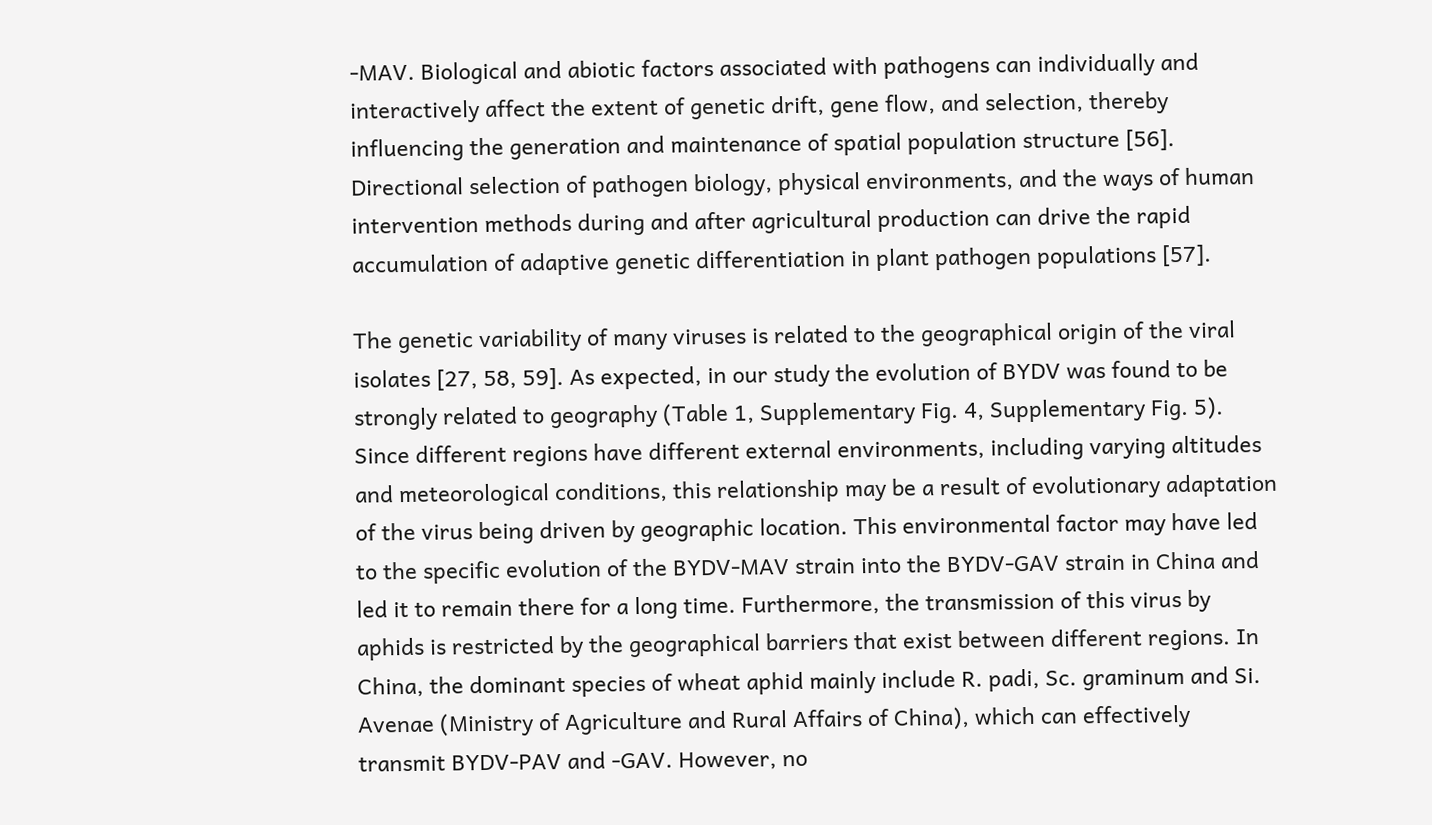-MAV. Biological and abiotic factors associated with pathogens can individually and interactively affect the extent of genetic drift, gene flow, and selection, thereby influencing the generation and maintenance of spatial population structure [56]. Directional selection of pathogen biology, physical environments, and the ways of human intervention methods during and after agricultural production can drive the rapid accumulation of adaptive genetic differentiation in plant pathogen populations [57].

The genetic variability of many viruses is related to the geographical origin of the viral isolates [27, 58, 59]. As expected, in our study the evolution of BYDV was found to be strongly related to geography (Table 1, Supplementary Fig. 4, Supplementary Fig. 5). Since different regions have different external environments, including varying altitudes and meteorological conditions, this relationship may be a result of evolutionary adaptation of the virus being driven by geographic location. This environmental factor may have led to the specific evolution of the BYDV-MAV strain into the BYDV-GAV strain in China and led it to remain there for a long time. Furthermore, the transmission of this virus by aphids is restricted by the geographical barriers that exist between different regions. In China, the dominant species of wheat aphid mainly include R. padi, Sc. graminum and Si. Avenae (Ministry of Agriculture and Rural Affairs of China), which can effectively transmit BYDV-PAV and -GAV. However, no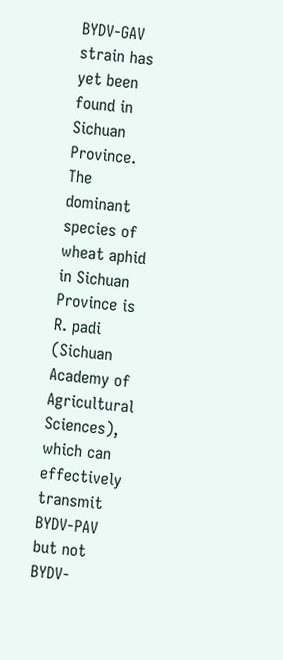BYDV-GAV strain has yet been found in Sichuan Province. The dominant species of wheat aphid in Sichuan Province is R. padi (Sichuan Academy of Agricultural Sciences), which can effectively transmit BYDV-PAV but not BYDV-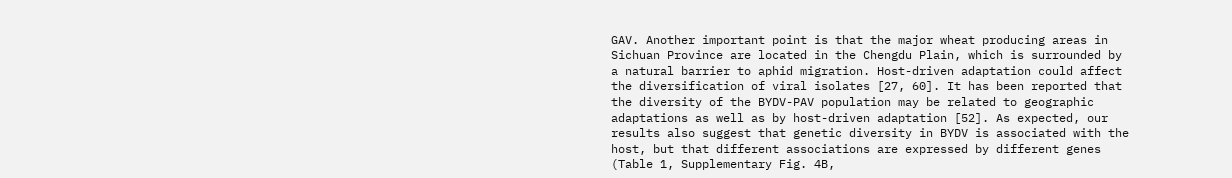GAV. Another important point is that the major wheat producing areas in Sichuan Province are located in the Chengdu Plain, which is surrounded by a natural barrier to aphid migration. Host-driven adaptation could affect the diversification of viral isolates [27, 60]. It has been reported that the diversity of the BYDV-PAV population may be related to geographic adaptations as well as by host-driven adaptation [52]. As expected, our results also suggest that genetic diversity in BYDV is associated with the host, but that different associations are expressed by different genes (Table 1, Supplementary Fig. 4B,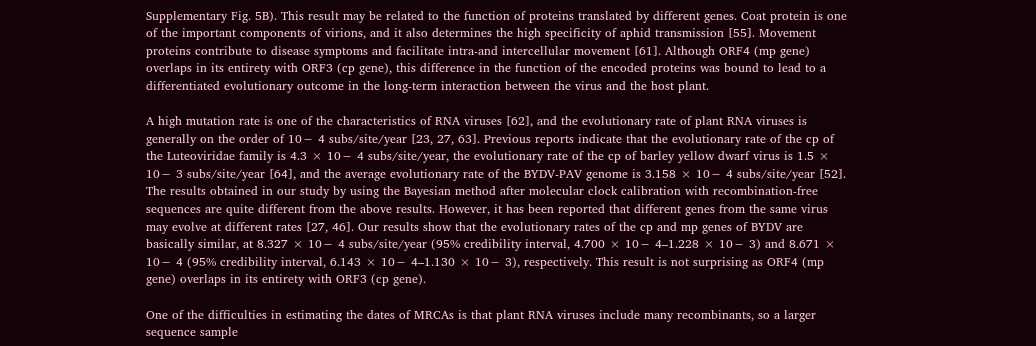Supplementary Fig. 5B). This result may be related to the function of proteins translated by different genes. Coat protein is one of the important components of virions, and it also determines the high specificity of aphid transmission [55]. Movement proteins contribute to disease symptoms and facilitate intra-and intercellular movement [61]. Although ORF4 (mp gene) overlaps in its entirety with ORF3 (cp gene), this difference in the function of the encoded proteins was bound to lead to a differentiated evolutionary outcome in the long-term interaction between the virus and the host plant.

A high mutation rate is one of the characteristics of RNA viruses [62], and the evolutionary rate of plant RNA viruses is generally on the order of 10− 4 subs/site/year [23, 27, 63]. Previous reports indicate that the evolutionary rate of the cp of the Luteoviridae family is 4.3 × 10− 4 subs/site/year, the evolutionary rate of the cp of barley yellow dwarf virus is 1.5 × 10− 3 subs/site/year [64], and the average evolutionary rate of the BYDV-PAV genome is 3.158 × 10− 4 subs/site/year [52]. The results obtained in our study by using the Bayesian method after molecular clock calibration with recombination-free sequences are quite different from the above results. However, it has been reported that different genes from the same virus may evolve at different rates [27, 46]. Our results show that the evolutionary rates of the cp and mp genes of BYDV are basically similar, at 8.327 × 10− 4 subs/site/year (95% credibility interval, 4.700 × 10− 4–1.228 × 10− 3) and 8.671 × 10− 4 (95% credibility interval, 6.143 × 10− 4–1.130 × 10− 3), respectively. This result is not surprising as ORF4 (mp gene) overlaps in its entirety with ORF3 (cp gene).

One of the difficulties in estimating the dates of MRCAs is that plant RNA viruses include many recombinants, so a larger sequence sample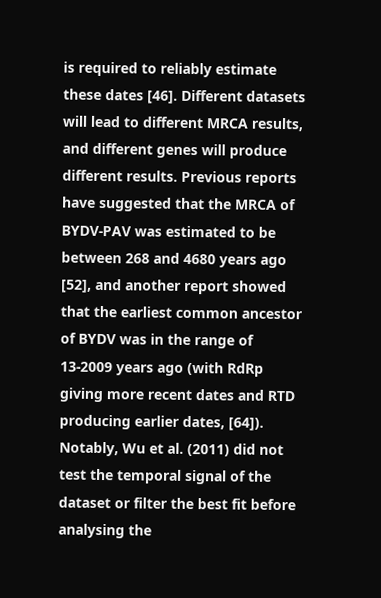is required to reliably estimate these dates [46]. Different datasets will lead to different MRCA results, and different genes will produce different results. Previous reports have suggested that the MRCA of BYDV-PAV was estimated to be between 268 and 4680 years ago [52], and another report showed that the earliest common ancestor of BYDV was in the range of 13-2009 years ago (with RdRp giving more recent dates and RTD producing earlier dates, [64]). Notably, Wu et al. (2011) did not test the temporal signal of the dataset or filter the best fit before analysing the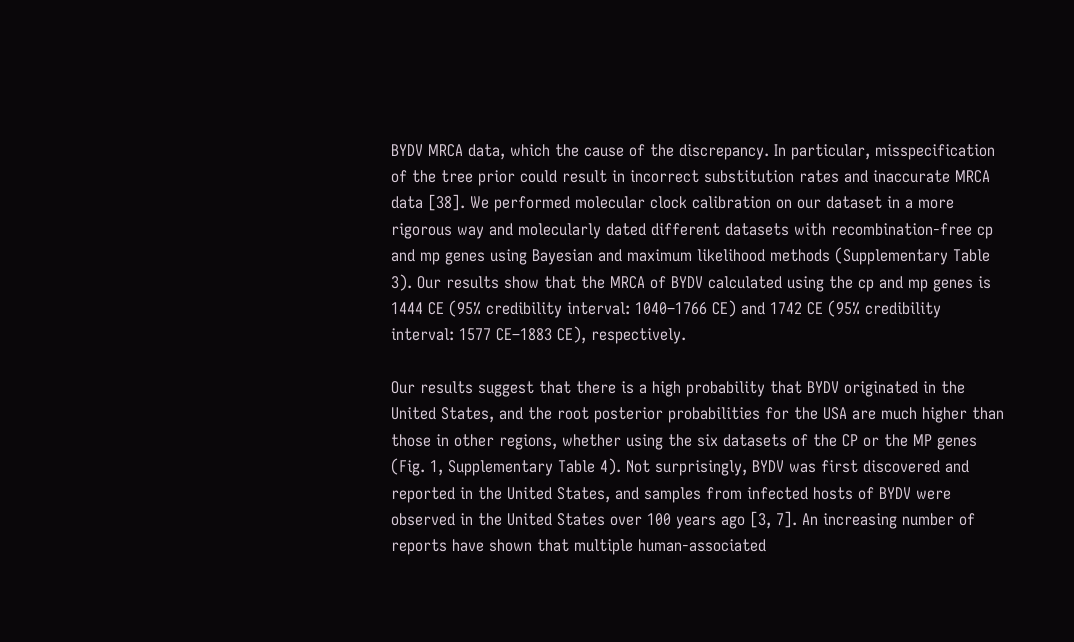BYDV MRCA data, which the cause of the discrepancy. In particular, misspecification of the tree prior could result in incorrect substitution rates and inaccurate MRCA data [38]. We performed molecular clock calibration on our dataset in a more rigorous way and molecularly dated different datasets with recombination-free cp and mp genes using Bayesian and maximum likelihood methods (Supplementary Table 3). Our results show that the MRCA of BYDV calculated using the cp and mp genes is 1444 CE (95% credibility interval: 1040–1766 CE) and 1742 CE (95% credibility interval: 1577 CE–1883 CE), respectively.

Our results suggest that there is a high probability that BYDV originated in the United States, and the root posterior probabilities for the USA are much higher than those in other regions, whether using the six datasets of the CP or the MP genes (Fig. 1, Supplementary Table 4). Not surprisingly, BYDV was first discovered and reported in the United States, and samples from infected hosts of BYDV were observed in the United States over 100 years ago [3, 7]. An increasing number of reports have shown that multiple human-associated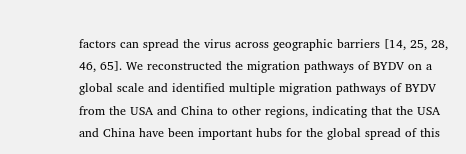factors can spread the virus across geographic barriers [14, 25, 28, 46, 65]. We reconstructed the migration pathways of BYDV on a global scale and identified multiple migration pathways of BYDV from the USA and China to other regions, indicating that the USA and China have been important hubs for the global spread of this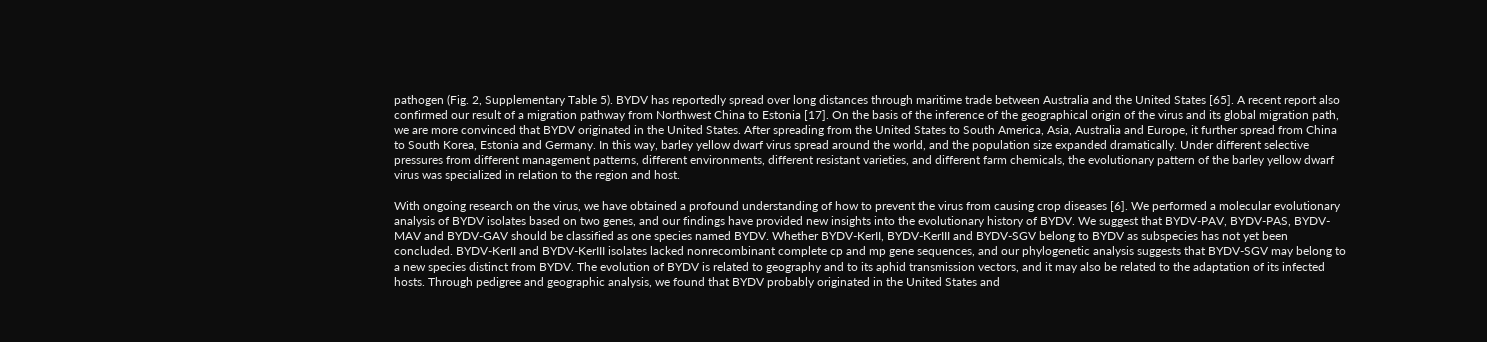pathogen (Fig. 2, Supplementary Table 5). BYDV has reportedly spread over long distances through maritime trade between Australia and the United States [65]. A recent report also confirmed our result of a migration pathway from Northwest China to Estonia [17]. On the basis of the inference of the geographical origin of the virus and its global migration path, we are more convinced that BYDV originated in the United States. After spreading from the United States to South America, Asia, Australia and Europe, it further spread from China to South Korea, Estonia and Germany. In this way, barley yellow dwarf virus spread around the world, and the population size expanded dramatically. Under different selective pressures from different management patterns, different environments, different resistant varieties, and different farm chemicals, the evolutionary pattern of the barley yellow dwarf virus was specialized in relation to the region and host.

With ongoing research on the virus, we have obtained a profound understanding of how to prevent the virus from causing crop diseases [6]. We performed a molecular evolutionary analysis of BYDV isolates based on two genes, and our findings have provided new insights into the evolutionary history of BYDV. We suggest that BYDV-PAV, BYDV-PAS, BYDV-MAV and BYDV-GAV should be classified as one species named BYDV. Whether BYDV-KerII, BYDV-KerIII and BYDV-SGV belong to BYDV as subspecies has not yet been concluded. BYDV-KerII and BYDV-KerIII isolates lacked nonrecombinant complete cp and mp gene sequences, and our phylogenetic analysis suggests that BYDV-SGV may belong to a new species distinct from BYDV. The evolution of BYDV is related to geography and to its aphid transmission vectors, and it may also be related to the adaptation of its infected hosts. Through pedigree and geographic analysis, we found that BYDV probably originated in the United States and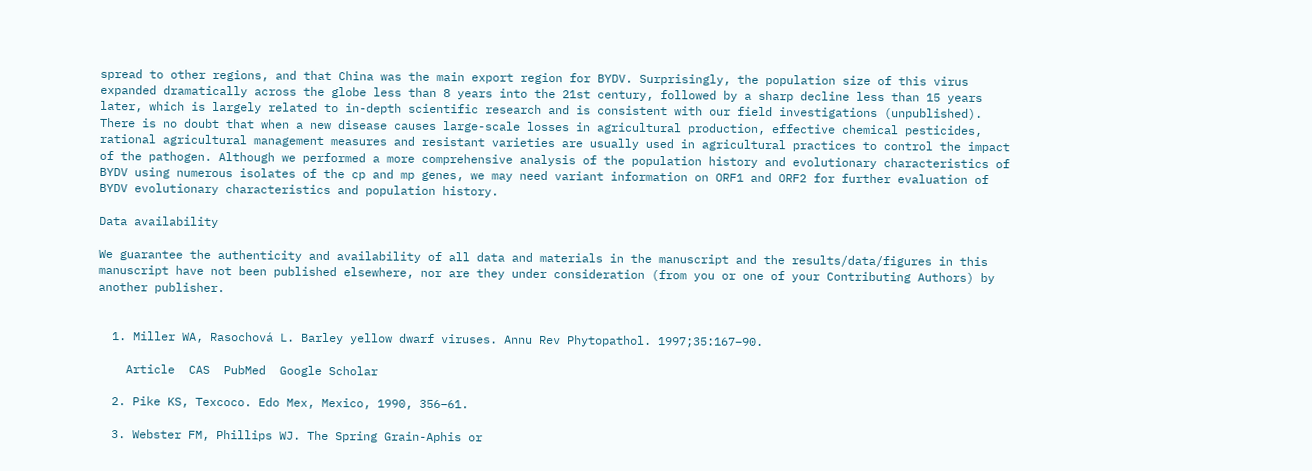spread to other regions, and that China was the main export region for BYDV. Surprisingly, the population size of this virus expanded dramatically across the globe less than 8 years into the 21st century, followed by a sharp decline less than 15 years later, which is largely related to in-depth scientific research and is consistent with our field investigations (unpublished). There is no doubt that when a new disease causes large-scale losses in agricultural production, effective chemical pesticides, rational agricultural management measures and resistant varieties are usually used in agricultural practices to control the impact of the pathogen. Although we performed a more comprehensive analysis of the population history and evolutionary characteristics of BYDV using numerous isolates of the cp and mp genes, we may need variant information on ORF1 and ORF2 for further evaluation of BYDV evolutionary characteristics and population history.

Data availability

We guarantee the authenticity and availability of all data and materials in the manuscript and the results/data/figures in this manuscript have not been published elsewhere, nor are they under consideration (from you or one of your Contributing Authors) by another publisher.


  1. Miller WA, Rasochová L. Barley yellow dwarf viruses. Annu Rev Phytopathol. 1997;35:167–90.

    Article  CAS  PubMed  Google Scholar

  2. Pike KS, Texcoco. Edo Mex, Mexico, 1990, 356–61.

  3. Webster FM, Phillips WJ. The Spring Grain-Aphis or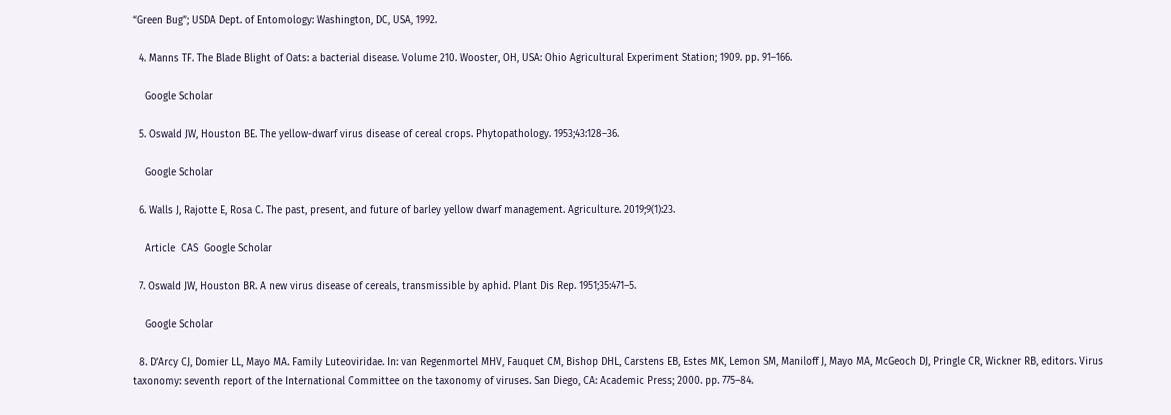“Green Bug”; USDA Dept. of Entomology: Washington, DC, USA, 1992.

  4. Manns TF. The Blade Blight of Oats: a bacterial disease. Volume 210. Wooster, OH, USA: Ohio Agricultural Experiment Station; 1909. pp. 91–166.

    Google Scholar

  5. Oswald JW, Houston BE. The yellow-dwarf virus disease of cereal crops. Phytopathology. 1953;43:128–36.

    Google Scholar

  6. Walls J, Rajotte E, Rosa C. The past, present, and future of barley yellow dwarf management. Agriculture. 2019;9(1):23.

    Article  CAS  Google Scholar

  7. Oswald JW, Houston BR. A new virus disease of cereals, transmissible by aphid. Plant Dis Rep. 1951;35:471–5.

    Google Scholar

  8. D’Arcy CJ, Domier LL, Mayo MA. Family Luteoviridae. In: van Regenmortel MHV, Fauquet CM, Bishop DHL, Carstens EB, Estes MK, Lemon SM, Maniloff J, Mayo MA, McGeoch DJ, Pringle CR, Wickner RB, editors. Virus taxonomy: seventh report of the International Committee on the taxonomy of viruses. San Diego, CA: Academic Press; 2000. pp. 775–84.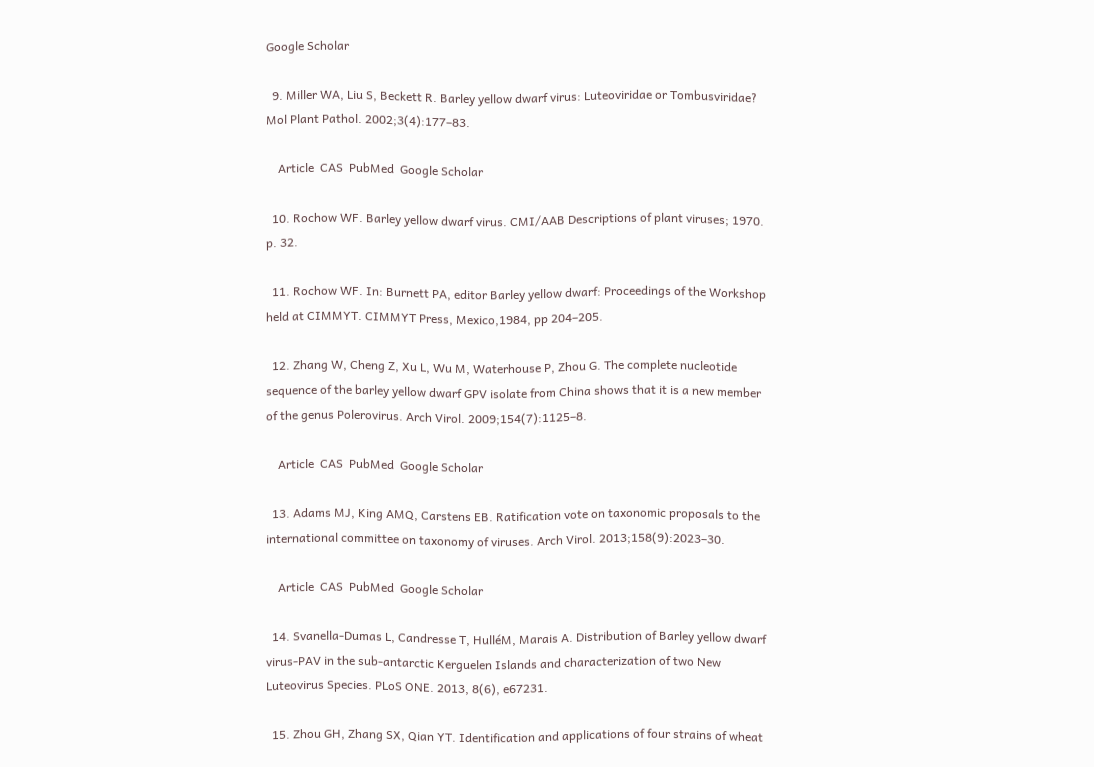Google Scholar

  9. Miller WA, Liu S, Beckett R. Barley yellow dwarf virus: Luteoviridae or Tombusviridae? Mol Plant Pathol. 2002;3(4):177–83.

    Article  CAS  PubMed  Google Scholar

  10. Rochow WF. Barley yellow dwarf virus. CMI/AAB Descriptions of plant viruses; 1970. p. 32.

  11. Rochow WF. In: Burnett PA, editor Barley yellow dwarf: Proceedings of the Workshop held at CIMMYT. CIMMYT Press, Mexico,1984, pp 204–205.

  12. Zhang W, Cheng Z, Xu L, Wu M, Waterhouse P, Zhou G. The complete nucleotide sequence of the barley yellow dwarf GPV isolate from China shows that it is a new member of the genus Polerovirus. Arch Virol. 2009;154(7):1125–8.

    Article  CAS  PubMed  Google Scholar

  13. Adams MJ, King AMQ, Carstens EB. Ratification vote on taxonomic proposals to the international committee on taxonomy of viruses. Arch Virol. 2013;158(9):2023–30.

    Article  CAS  PubMed  Google Scholar

  14. Svanella-Dumas L, Candresse T, HulléM, Marais A. Distribution of Barley yellow dwarf virus-PAV in the sub-antarctic Kerguelen Islands and characterization of two New Luteovirus Species. PLoS ONE. 2013, 8(6), e67231.

  15. Zhou GH, Zhang SX, Qian YT. Identification and applications of four strains of wheat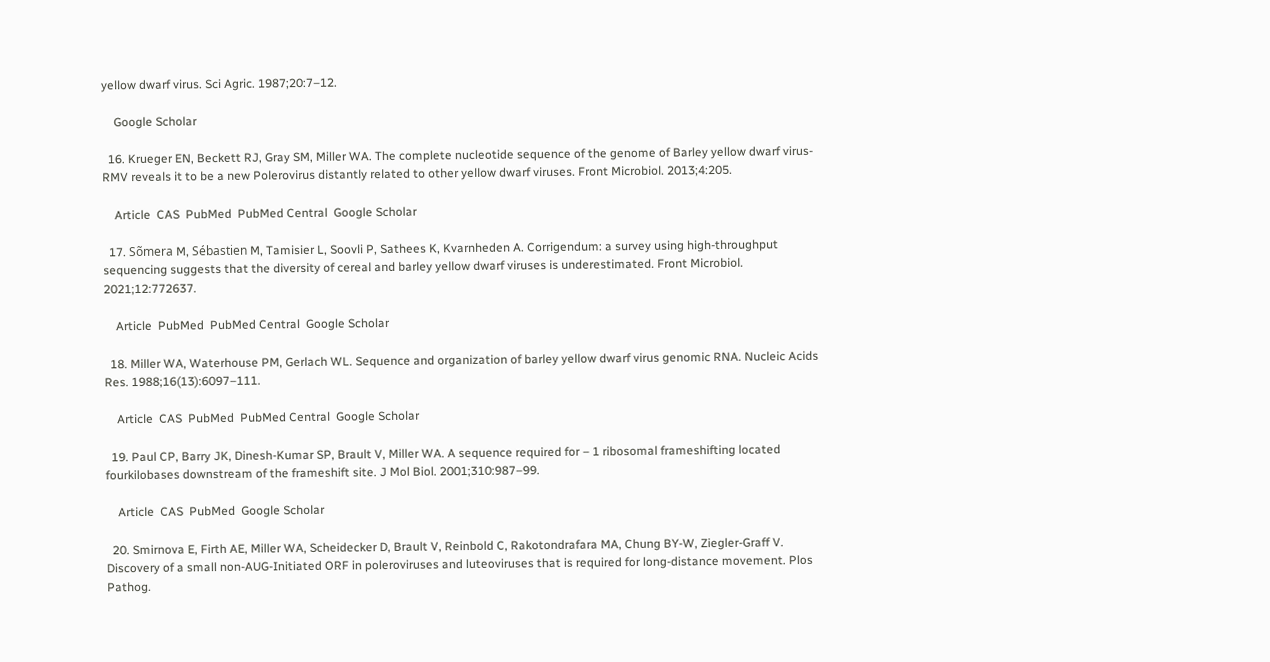yellow dwarf virus. Sci Agric. 1987;20:7–12.

    Google Scholar

  16. Krueger EN, Beckett RJ, Gray SM, Miller WA. The complete nucleotide sequence of the genome of Barley yellow dwarf virus-RMV reveals it to be a new Polerovirus distantly related to other yellow dwarf viruses. Front Microbiol. 2013;4:205.

    Article  CAS  PubMed  PubMed Central  Google Scholar

  17. Sõmera M, Sébastien M, Tamisier L, Soovli P, Sathees K, Kvarnheden A. Corrigendum: a survey using high-throughput sequencing suggests that the diversity of cereal and barley yellow dwarf viruses is underestimated. Front Microbiol. 2021;12:772637.

    Article  PubMed  PubMed Central  Google Scholar

  18. Miller WA, Waterhouse PM, Gerlach WL. Sequence and organization of barley yellow dwarf virus genomic RNA. Nucleic Acids Res. 1988;16(13):6097–111.

    Article  CAS  PubMed  PubMed Central  Google Scholar

  19. Paul CP, Barry JK, Dinesh-Kumar SP, Brault V, Miller WA. A sequence required for – 1 ribosomal frameshifting located fourkilobases downstream of the frameshift site. J Mol Biol. 2001;310:987–99.

    Article  CAS  PubMed  Google Scholar

  20. Smirnova E, Firth AE, Miller WA, Scheidecker D, Brault V, Reinbold C, Rakotondrafara MA, Chung BY-W, Ziegler-Graff V. Discovery of a small non-AUG-Initiated ORF in poleroviruses and luteoviruses that is required for long-distance movement. Plos Pathog.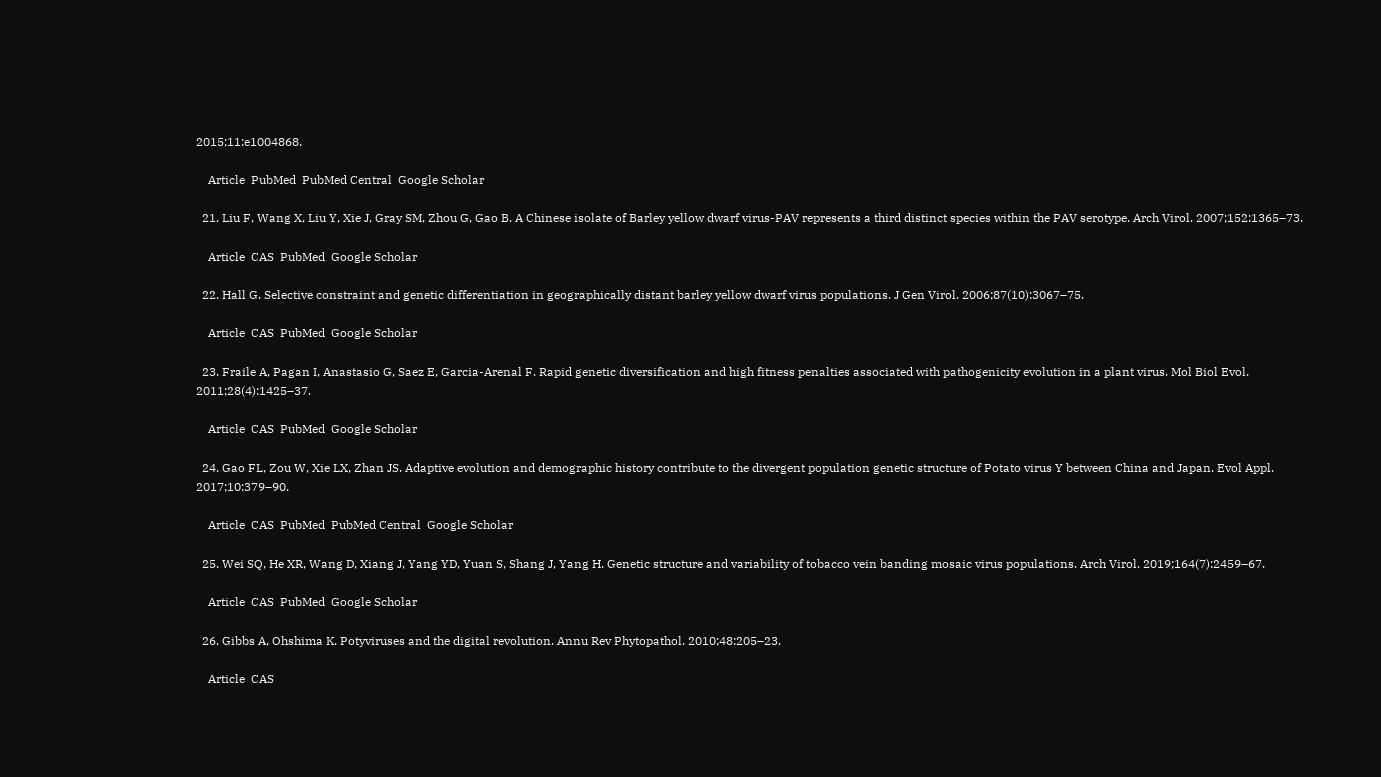2015;11:e1004868.

    Article  PubMed  PubMed Central  Google Scholar

  21. Liu F, Wang X, Liu Y, Xie J, Gray SM, Zhou G, Gao B. A Chinese isolate of Barley yellow dwarf virus-PAV represents a third distinct species within the PAV serotype. Arch Virol. 2007;152:1365–73.

    Article  CAS  PubMed  Google Scholar

  22. Hall G. Selective constraint and genetic differentiation in geographically distant barley yellow dwarf virus populations. J Gen Virol. 2006;87(10):3067–75.

    Article  CAS  PubMed  Google Scholar

  23. Fraile A, Pagan I, Anastasio G, Saez E, Garcia-Arenal F. Rapid genetic diversification and high fitness penalties associated with pathogenicity evolution in a plant virus. Mol Biol Evol. 2011;28(4):1425–37.

    Article  CAS  PubMed  Google Scholar

  24. Gao FL, Zou W, Xie LX, Zhan JS. Adaptive evolution and demographic history contribute to the divergent population genetic structure of Potato virus Y between China and Japan. Evol Appl. 2017;10:379–90.

    Article  CAS  PubMed  PubMed Central  Google Scholar

  25. Wei SQ, He XR, Wang D, Xiang J, Yang YD, Yuan S, Shang J, Yang H. Genetic structure and variability of tobacco vein banding mosaic virus populations. Arch Virol. 2019;164(7):2459–67.

    Article  CAS  PubMed  Google Scholar

  26. Gibbs A, Ohshima K. Potyviruses and the digital revolution. Annu Rev Phytopathol. 2010;48:205–23.

    Article  CAS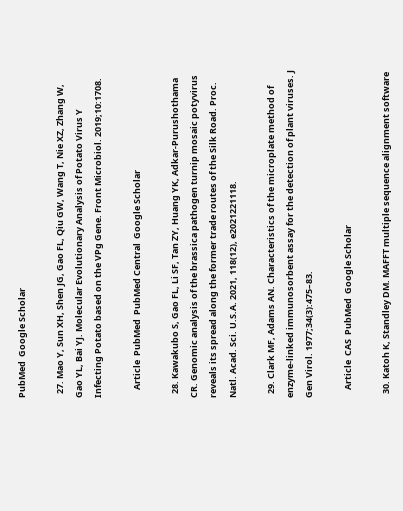PubMed  Google Scholar

  27. Mao Y, Sun XH, Shen JG, Gao FL, Qiu GW, Wang T, Nie XZ, Zhang W, Gao YL, Bai YJ. Molecular Evolutionary Analysis of Potato Virus Y Infecting Potato based on the VPg Gene. Front Microbiol. 2019;10:1708.

    Article  PubMed  PubMed Central  Google Scholar

  28. Kawakubo S, Gao FL, Li SF, Tan ZY, Huang YK, Adkar-Purushothama CR. Genomic analysis of the brassica pathogen turnip mosaic potyvirus reveals its spread along the former trade routes of the Silk Road. Proc. Natl. Acad. Sci. U.S.A. 2021, 118(12), e2021221118.

  29. Clark MF, Adams AN. Characteristics of the microplate method of enzyme-linked immunosorbent assay for the detection of plant viruses. J Gen Virol. 1977;34(3):475–83.

    Article  CAS  PubMed  Google Scholar

  30. Katoh K, Standley DM. MAFFT multiple sequence alignment software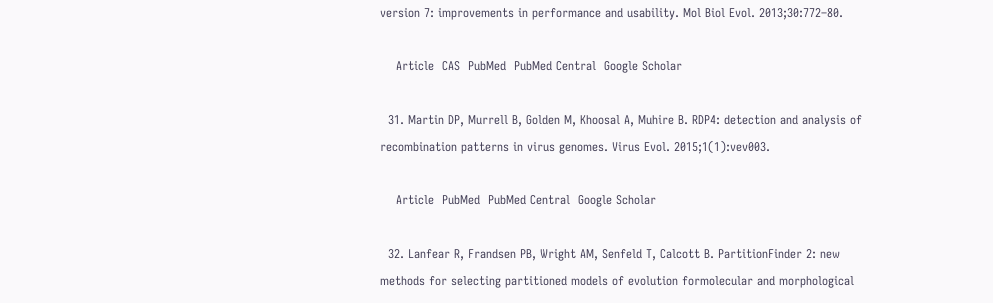version 7: improvements in performance and usability. Mol Biol Evol. 2013;30:772–80.

    Article  CAS  PubMed  PubMed Central  Google Scholar

  31. Martin DP, Murrell B, Golden M, Khoosal A, Muhire B. RDP4: detection and analysis of recombination patterns in virus genomes. Virus Evol. 2015;1(1):vev003.

    Article  PubMed  PubMed Central  Google Scholar

  32. Lanfear R, Frandsen PB, Wright AM, Senfeld T, Calcott B. PartitionFinder 2: new methods for selecting partitioned models of evolution formolecular and morphological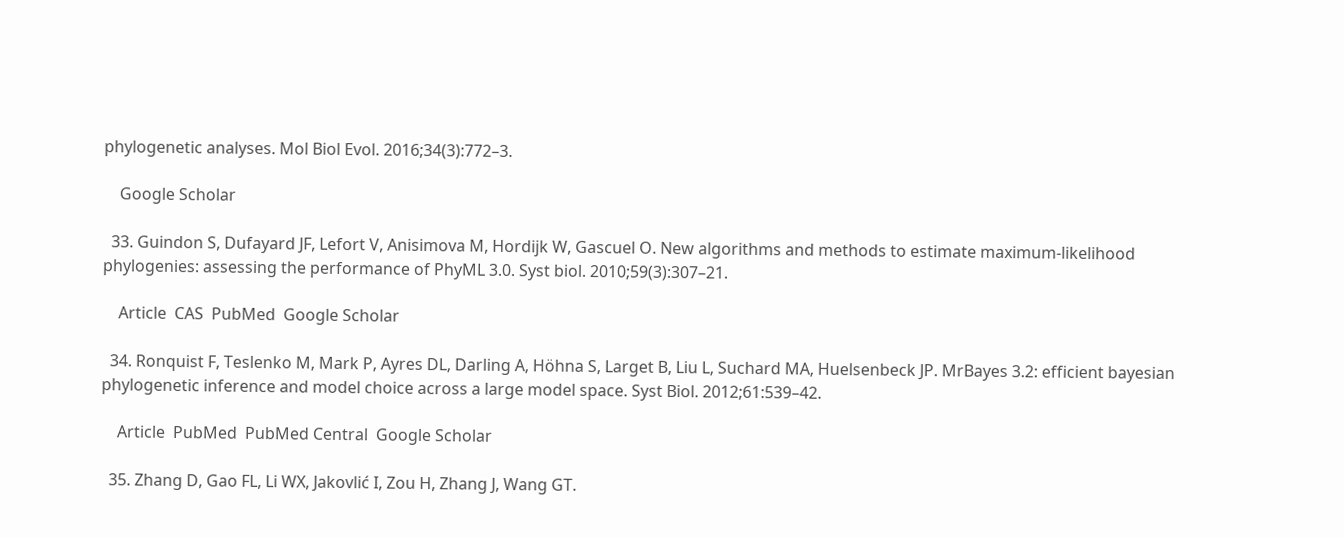phylogenetic analyses. Mol Biol Evol. 2016;34(3):772–3.

    Google Scholar

  33. Guindon S, Dufayard JF, Lefort V, Anisimova M, Hordijk W, Gascuel O. New algorithms and methods to estimate maximum-likelihood phylogenies: assessing the performance of PhyML 3.0. Syst biol. 2010;59(3):307–21.

    Article  CAS  PubMed  Google Scholar

  34. Ronquist F, Teslenko M, Mark P, Ayres DL, Darling A, Höhna S, Larget B, Liu L, Suchard MA, Huelsenbeck JP. MrBayes 3.2: efficient bayesian phylogenetic inference and model choice across a large model space. Syst Biol. 2012;61:539–42.

    Article  PubMed  PubMed Central  Google Scholar

  35. Zhang D, Gao FL, Li WX, Jakovlić I, Zou H, Zhang J, Wang GT.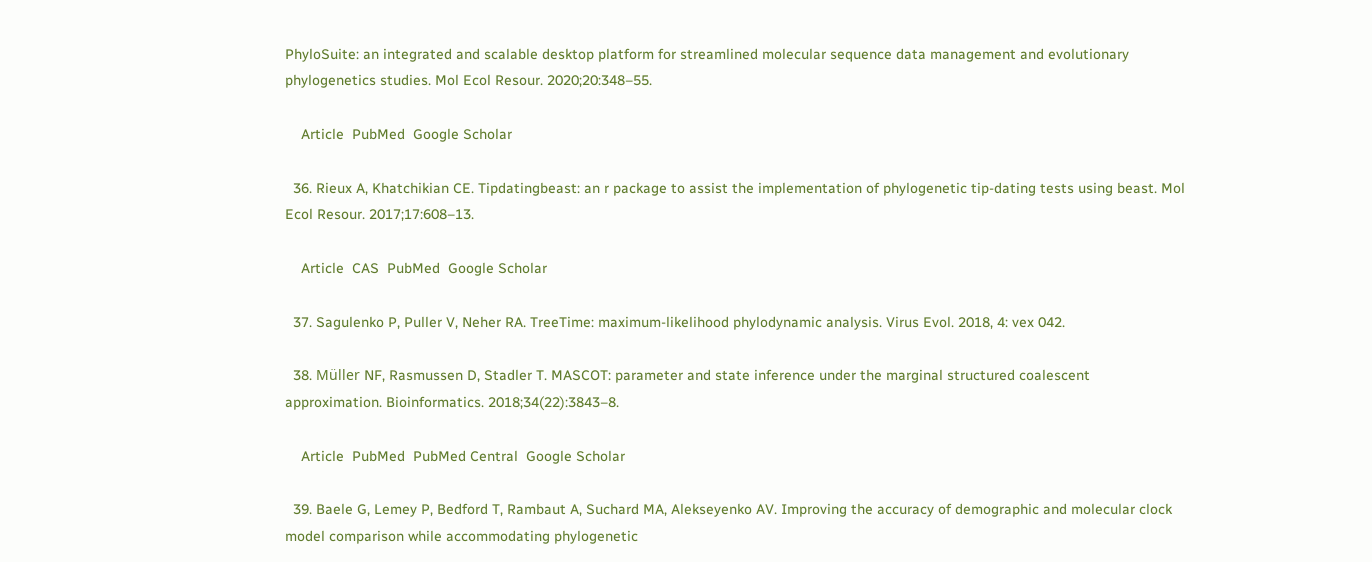PhyloSuite: an integrated and scalable desktop platform for streamlined molecular sequence data management and evolutionary phylogenetics studies. Mol Ecol Resour. 2020;20:348–55.

    Article  PubMed  Google Scholar

  36. Rieux A, Khatchikian CE. Tipdatingbeast: an r package to assist the implementation of phylogenetic tip-dating tests using beast. Mol Ecol Resour. 2017;17:608–13.

    Article  CAS  PubMed  Google Scholar

  37. Sagulenko P, Puller V, Neher RA. TreeTime: maximum-likelihood phylodynamic analysis. Virus Evol. 2018, 4: vex 042.

  38. Müller NF, Rasmussen D, Stadler T. MASCOT: parameter and state inference under the marginal structured coalescent approximation. Bioinformatics. 2018;34(22):3843–8.

    Article  PubMed  PubMed Central  Google Scholar

  39. Baele G, Lemey P, Bedford T, Rambaut A, Suchard MA, Alekseyenko AV. Improving the accuracy of demographic and molecular clock model comparison while accommodating phylogenetic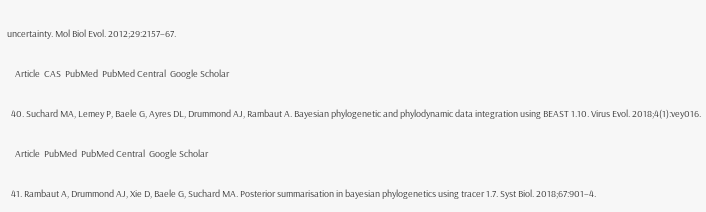uncertainty. Mol Biol Evol. 2012;29:2157–67.

    Article  CAS  PubMed  PubMed Central  Google Scholar

  40. Suchard MA, Lemey P, Baele G, Ayres DL, Drummond AJ, Rambaut A. Bayesian phylogenetic and phylodynamic data integration using BEAST 1.10. Virus Evol. 2018;4(1):vey016.

    Article  PubMed  PubMed Central  Google Scholar

  41. Rambaut A, Drummond AJ, Xie D, Baele G, Suchard MA. Posterior summarisation in bayesian phylogenetics using tracer 1.7. Syst Biol. 2018;67:901–4.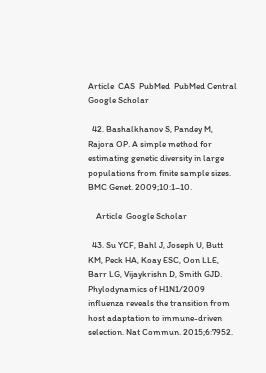Article  CAS  PubMed  PubMed Central  Google Scholar

  42. Bashalkhanov S, Pandey M, Rajora OP. A simple method for estimating genetic diversity in large populations from finite sample sizes. BMC Genet. 2009;10:1–10.

    Article  Google Scholar

  43. Su YCF, Bahl J, Joseph U, Butt KM, Peck HA, Koay ESC, Oon LLE, Barr LG, Vijaykrishn D, Smith GJD. Phylodynamics of H1N1/2009 influenza reveals the transition from host adaptation to immune-driven selection. Nat Commun. 2015;6:7952.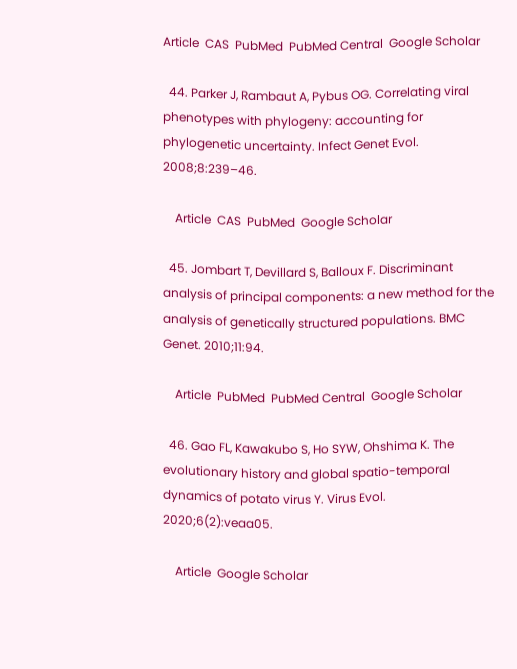Article  CAS  PubMed  PubMed Central  Google Scholar

  44. Parker J, Rambaut A, Pybus OG. Correlating viral phenotypes with phylogeny: accounting for phylogenetic uncertainty. Infect Genet Evol. 2008;8:239–46.

    Article  CAS  PubMed  Google Scholar

  45. Jombart T, Devillard S, Balloux F. Discriminant analysis of principal components: a new method for the analysis of genetically structured populations. BMC Genet. 2010;11:94.

    Article  PubMed  PubMed Central  Google Scholar

  46. Gao FL, Kawakubo S, Ho SYW, Ohshima K. The evolutionary history and global spatio-temporal dynamics of potato virus Y. Virus Evol. 2020;6(2):veaa05.

    Article  Google Scholar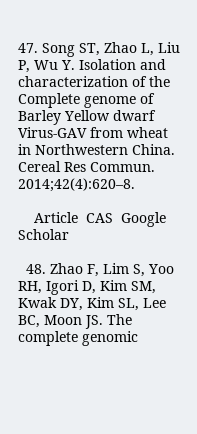47. Song ST, Zhao L, Liu P, Wu Y. Isolation and characterization of the Complete genome of Barley Yellow dwarf Virus-GAV from wheat in Northwestern China. Cereal Res Commun. 2014;42(4):620–8.

    Article  CAS  Google Scholar

  48. Zhao F, Lim S, Yoo RH, Igori D, Kim SM, Kwak DY, Kim SL, Lee BC, Moon JS. The complete genomic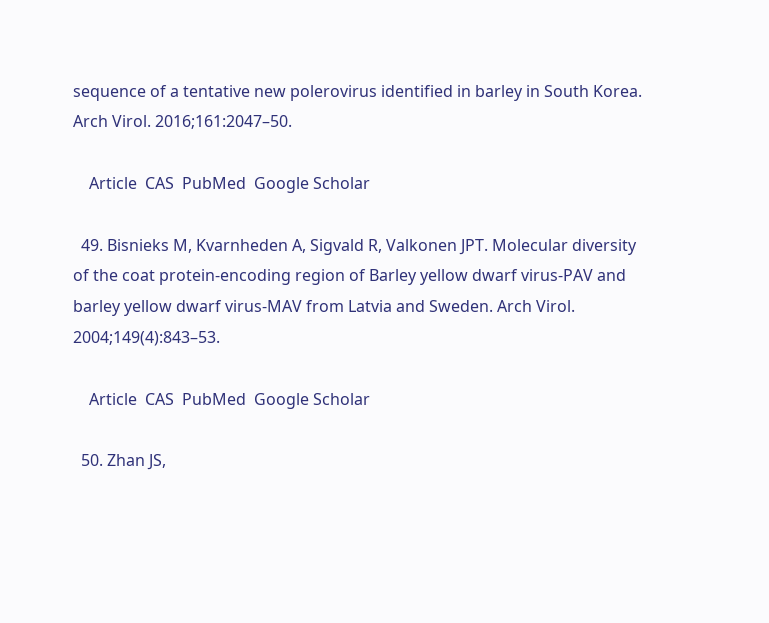sequence of a tentative new polerovirus identified in barley in South Korea. Arch Virol. 2016;161:2047–50.

    Article  CAS  PubMed  Google Scholar

  49. Bisnieks M, Kvarnheden A, Sigvald R, Valkonen JPT. Molecular diversity of the coat protein-encoding region of Barley yellow dwarf virus-PAV and barley yellow dwarf virus-MAV from Latvia and Sweden. Arch Virol. 2004;149(4):843–53.

    Article  CAS  PubMed  Google Scholar

  50. Zhan JS,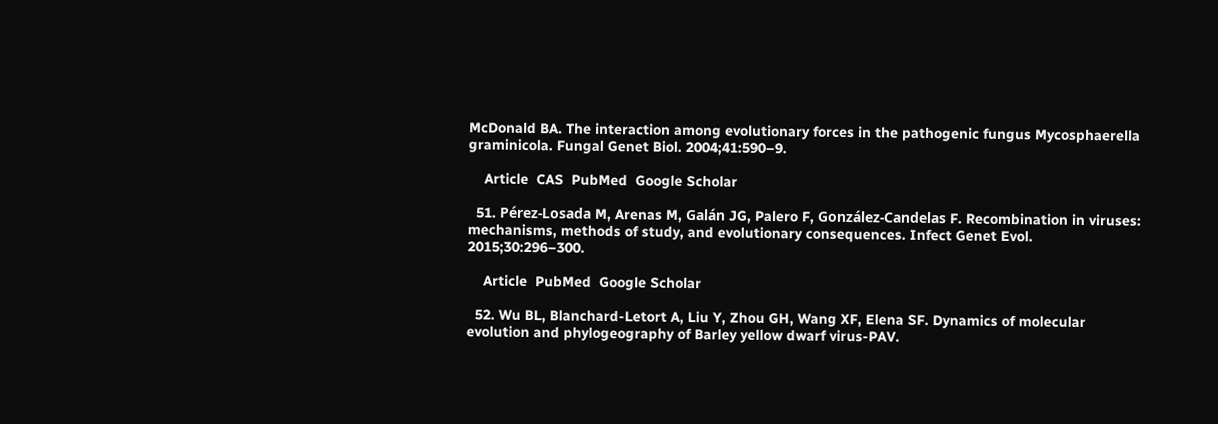McDonald BA. The interaction among evolutionary forces in the pathogenic fungus Mycosphaerella graminicola. Fungal Genet Biol. 2004;41:590–9.

    Article  CAS  PubMed  Google Scholar

  51. Pérez-Losada M, Arenas M, Galán JG, Palero F, González-Candelas F. Recombination in viruses: mechanisms, methods of study, and evolutionary consequences. Infect Genet Evol. 2015;30:296–300.

    Article  PubMed  Google Scholar

  52. Wu BL, Blanchard-Letort A, Liu Y, Zhou GH, Wang XF, Elena SF. Dynamics of molecular evolution and phylogeography of Barley yellow dwarf virus-PAV.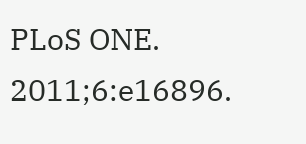PLoS ONE. 2011;6:e16896.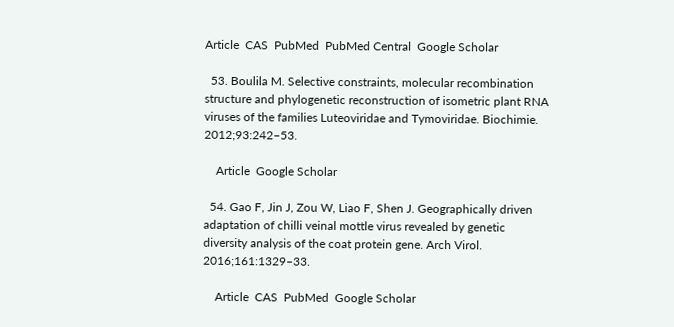Article  CAS  PubMed  PubMed Central  Google Scholar

  53. Boulila M. Selective constraints, molecular recombination structure and phylogenetic reconstruction of isometric plant RNA viruses of the families Luteoviridae and Tymoviridae. Biochimie. 2012;93:242–53.

    Article  Google Scholar

  54. Gao F, Jin J, Zou W, Liao F, Shen J. Geographically driven adaptation of chilli veinal mottle virus revealed by genetic diversity analysis of the coat protein gene. Arch Virol. 2016;161:1329–33.

    Article  CAS  PubMed  Google Scholar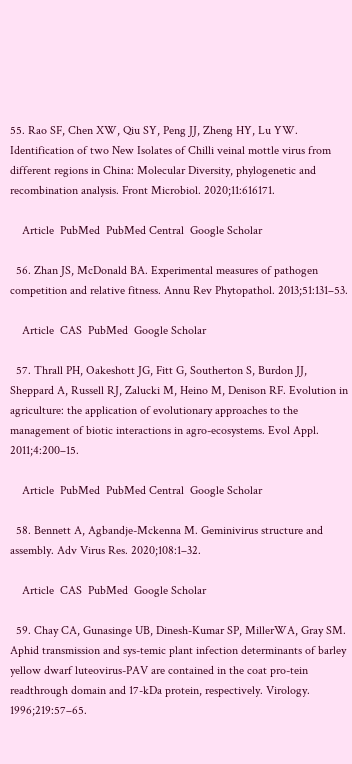55. Rao SF, Chen XW, Qiu SY, Peng JJ, Zheng HY, Lu YW. Identification of two New Isolates of Chilli veinal mottle virus from different regions in China: Molecular Diversity, phylogenetic and recombination analysis. Front Microbiol. 2020;11:616171.

    Article  PubMed  PubMed Central  Google Scholar

  56. Zhan JS, McDonald BA. Experimental measures of pathogen competition and relative fitness. Annu Rev Phytopathol. 2013;51:131–53.

    Article  CAS  PubMed  Google Scholar

  57. Thrall PH, Oakeshott JG, Fitt G, Southerton S, Burdon JJ, Sheppard A, Russell RJ, Zalucki M, Heino M, Denison RF. Evolution in agriculture: the application of evolutionary approaches to the management of biotic interactions in agro-ecosystems. Evol Appl. 2011;4:200–15.

    Article  PubMed  PubMed Central  Google Scholar

  58. Bennett A, Agbandje-Mckenna M. Geminivirus structure and assembly. Adv Virus Res. 2020;108:1–32.

    Article  CAS  PubMed  Google Scholar

  59. Chay CA, Gunasinge UB, Dinesh-Kumar SP, MillerWA, Gray SM. Aphid transmission and sys-temic plant infection determinants of barley yellow dwarf luteovirus-PAV are contained in the coat pro-tein readthrough domain and 17-kDa protein, respectively. Virology. 1996;219:57–65.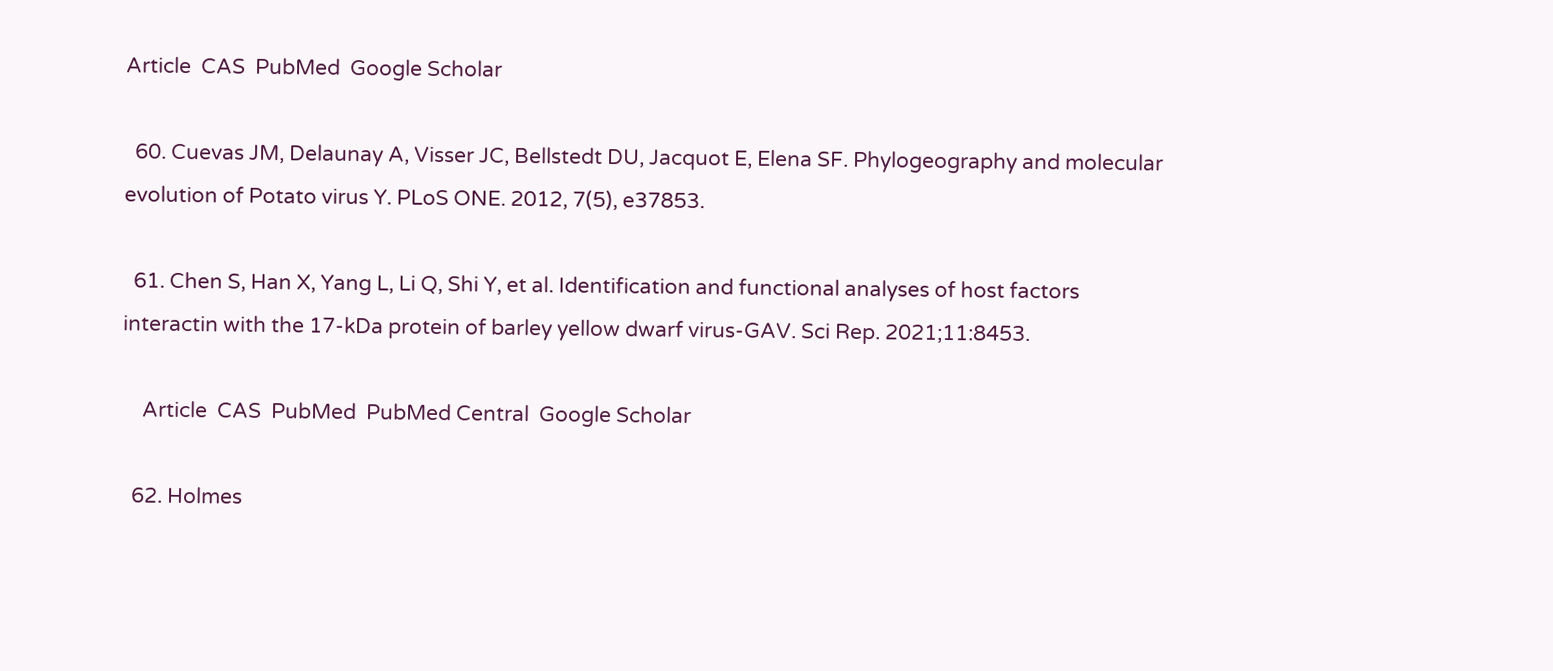Article  CAS  PubMed  Google Scholar

  60. Cuevas JM, Delaunay A, Visser JC, Bellstedt DU, Jacquot E, Elena SF. Phylogeography and molecular evolution of Potato virus Y. PLoS ONE. 2012, 7(5), e37853.

  61. Chen S, Han X, Yang L, Li Q, Shi Y, et al. Identification and functional analyses of host factors interactin with the 17-kDa protein of barley yellow dwarf virus-GAV. Sci Rep. 2021;11:8453.

    Article  CAS  PubMed  PubMed Central  Google Scholar

  62. Holmes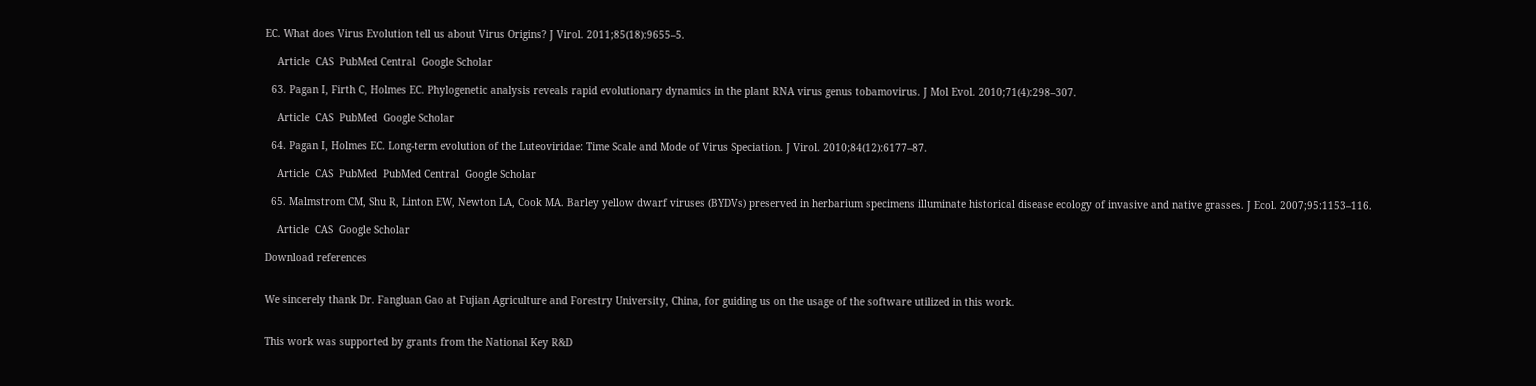EC. What does Virus Evolution tell us about Virus Origins? J Virol. 2011;85(18):9655–5.

    Article  CAS  PubMed Central  Google Scholar

  63. Pagan I, Firth C, Holmes EC. Phylogenetic analysis reveals rapid evolutionary dynamics in the plant RNA virus genus tobamovirus. J Mol Evol. 2010;71(4):298–307.

    Article  CAS  PubMed  Google Scholar

  64. Pagan I, Holmes EC. Long-term evolution of the Luteoviridae: Time Scale and Mode of Virus Speciation. J Virol. 2010;84(12):6177–87.

    Article  CAS  PubMed  PubMed Central  Google Scholar

  65. Malmstrom CM, Shu R, Linton EW, Newton LA, Cook MA. Barley yellow dwarf viruses (BYDVs) preserved in herbarium specimens illuminate historical disease ecology of invasive and native grasses. J Ecol. 2007;95:1153–116.

    Article  CAS  Google Scholar

Download references


We sincerely thank Dr. Fangluan Gao at Fujian Agriculture and Forestry University, China, for guiding us on the usage of the software utilized in this work.


This work was supported by grants from the National Key R&D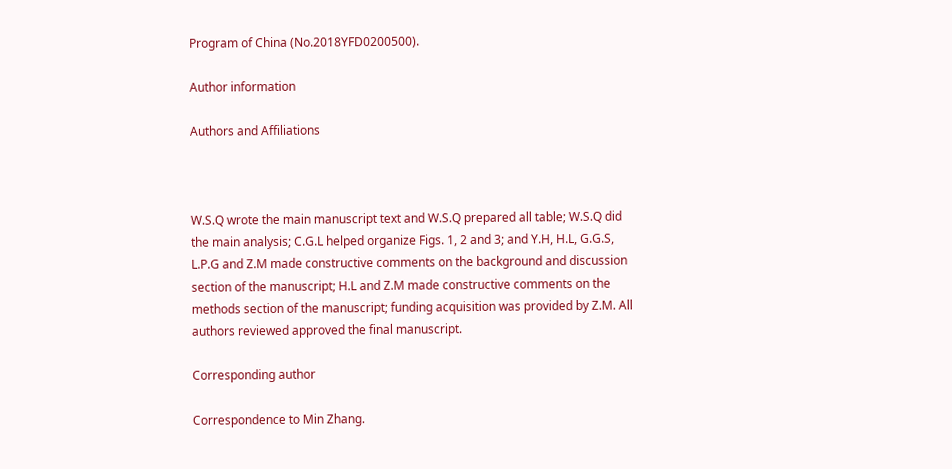Program of China (No.2018YFD0200500).

Author information

Authors and Affiliations



W.S.Q wrote the main manuscript text and W.S.Q prepared all table; W.S.Q did the main analysis; C.G.L helped organize Figs. 1, 2 and 3; and Y.H, H.L, G.G.S, L.P.G and Z.M made constructive comments on the background and discussion section of the manuscript; H.L and Z.M made constructive comments on the methods section of the manuscript; funding acquisition was provided by Z.M. All authors reviewed approved the final manuscript.

Corresponding author

Correspondence to Min Zhang.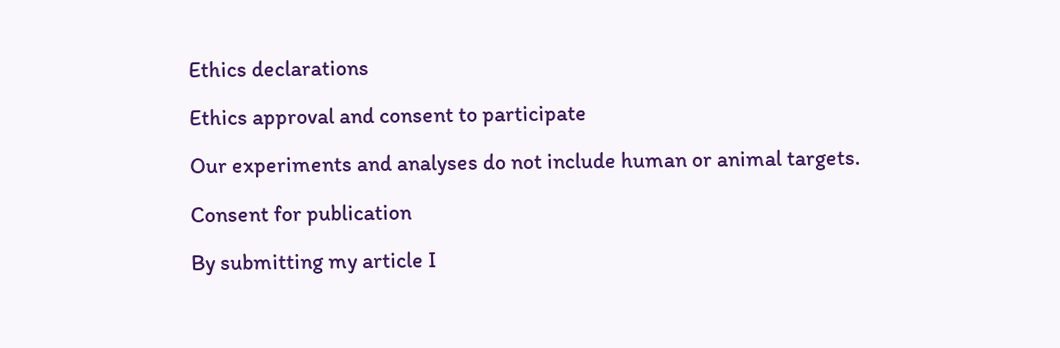Ethics declarations

Ethics approval and consent to participate

Our experiments and analyses do not include human or animal targets.

Consent for publication

By submitting my article I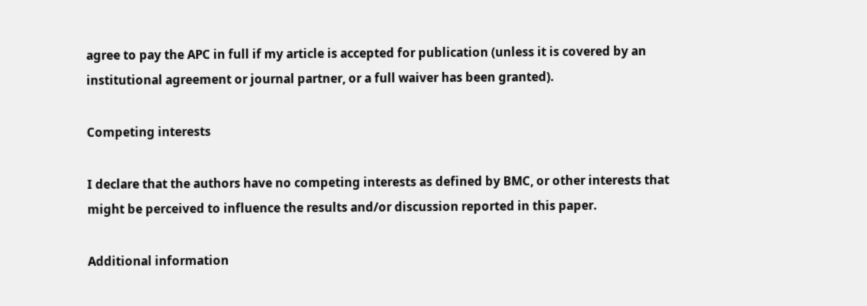agree to pay the APC in full if my article is accepted for publication (unless it is covered by an institutional agreement or journal partner, or a full waiver has been granted).

Competing interests

I declare that the authors have no competing interests as defined by BMC, or other interests that might be perceived to influence the results and/or discussion reported in this paper.

Additional information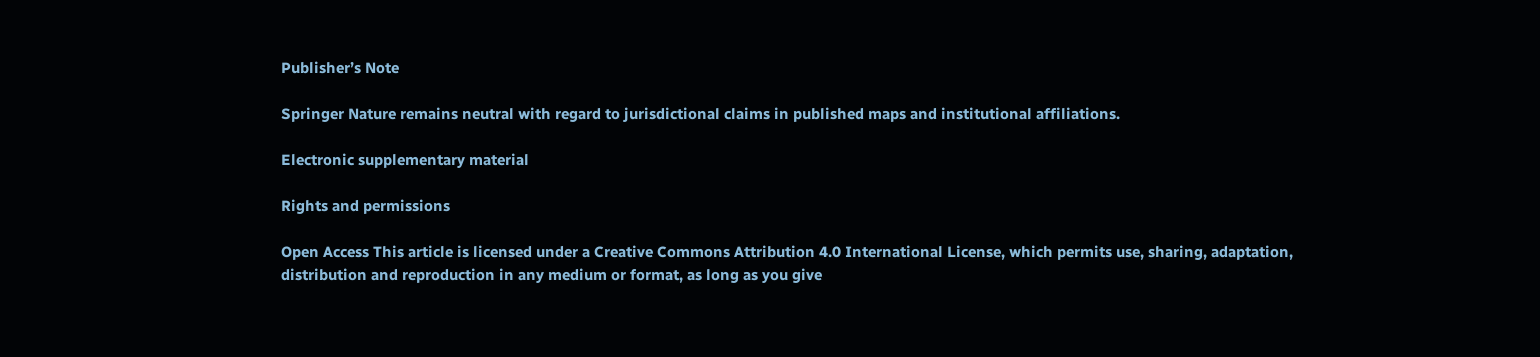Publisher’s Note

Springer Nature remains neutral with regard to jurisdictional claims in published maps and institutional affiliations.

Electronic supplementary material

Rights and permissions

Open Access This article is licensed under a Creative Commons Attribution 4.0 International License, which permits use, sharing, adaptation, distribution and reproduction in any medium or format, as long as you give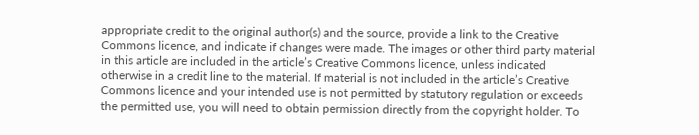appropriate credit to the original author(s) and the source, provide a link to the Creative Commons licence, and indicate if changes were made. The images or other third party material in this article are included in the article’s Creative Commons licence, unless indicated otherwise in a credit line to the material. If material is not included in the article’s Creative Commons licence and your intended use is not permitted by statutory regulation or exceeds the permitted use, you will need to obtain permission directly from the copyright holder. To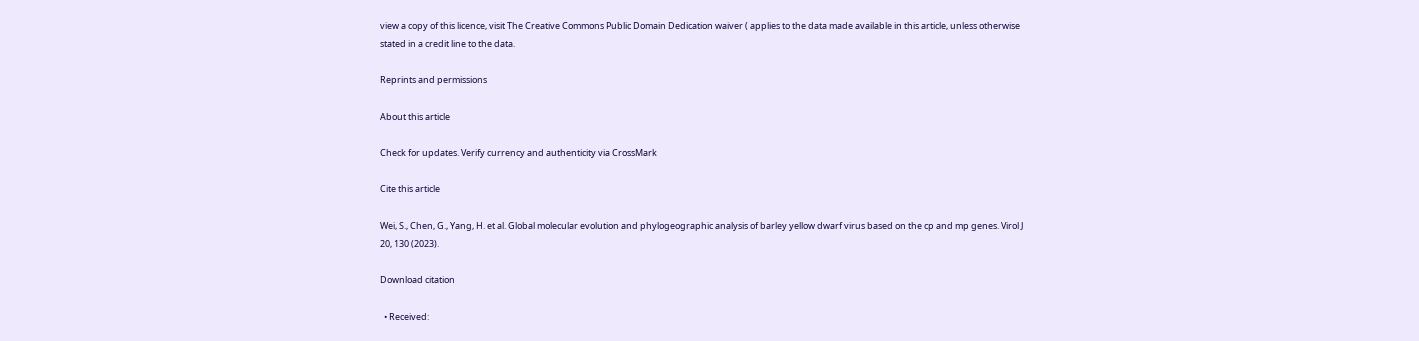view a copy of this licence, visit The Creative Commons Public Domain Dedication waiver ( applies to the data made available in this article, unless otherwise stated in a credit line to the data.

Reprints and permissions

About this article

Check for updates. Verify currency and authenticity via CrossMark

Cite this article

Wei, S., Chen, G., Yang, H. et al. Global molecular evolution and phylogeographic analysis of barley yellow dwarf virus based on the cp and mp genes. Virol J 20, 130 (2023).

Download citation

  • Received: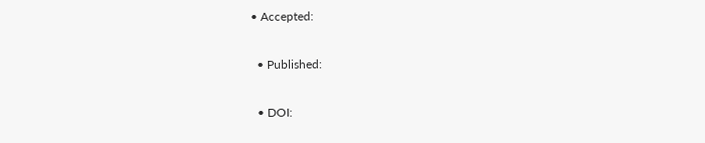• Accepted:

  • Published:

  • DOI: